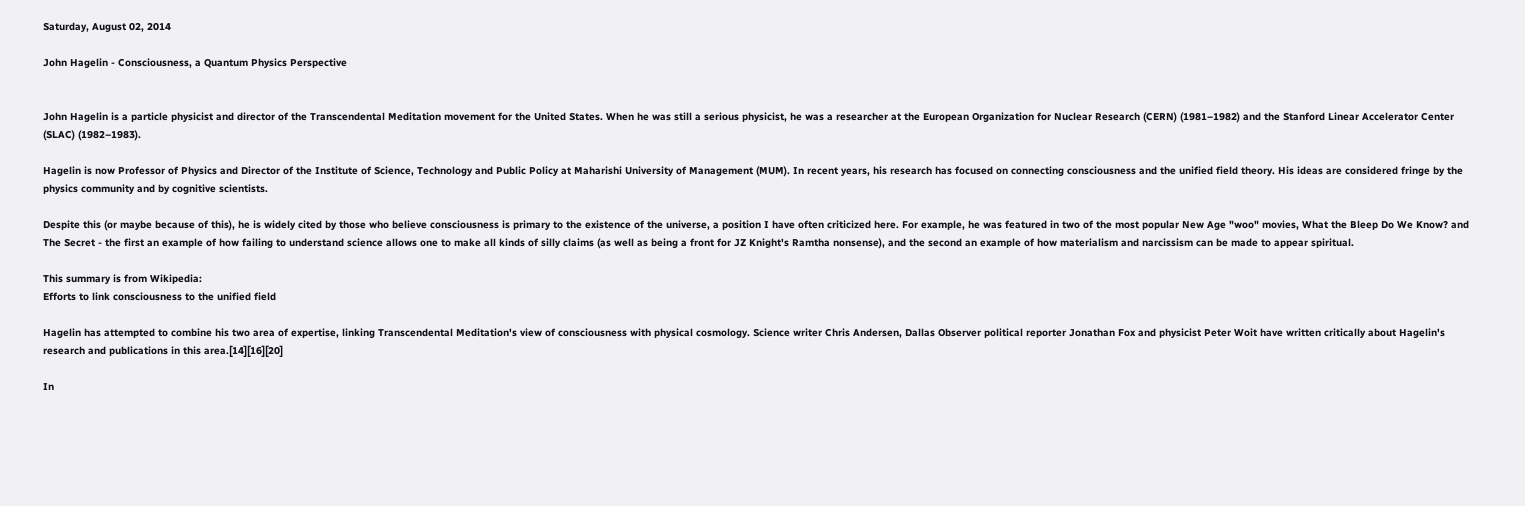Saturday, August 02, 2014

John Hagelin - Consciousness, a Quantum Physics Perspective


John Hagelin is a particle physicist and director of the Transcendental Meditation movement for the United States. When he was still a serious physicist, he was a researcher at the European Organization for Nuclear Research (CERN) (1981–1982) and the Stanford Linear Accelerator Center (SLAC) (1982–1983).

Hagelin is now Professor of Physics and Director of the Institute of Science, Technology and Public Policy at Maharishi University of Management (MUM). In recent years, his research has focused on connecting consciousness and the unified field theory. His ideas are considered fringe by the physics community and by cognitive scientists.

Despite this (or maybe because of this), he is widely cited by those who believe consciousness is primary to the existence of the universe, a position I have often criticized here. For example, he was featured in two of the most popular New Age "woo" movies, What the Bleep Do We Know? and The Secret - the first an example of how failing to understand science allows one to make all kinds of silly claims (as well as being a front for JZ Knight's Ramtha nonsense), and the second an example of how materialism and narcissism can be made to appear spiritual.

This summary is from Wikipedia:
Efforts to link consciousness to the unified field

Hagelin has attempted to combine his two area of expertise, linking Transcendental Meditation's view of consciousness with physical cosmology. Science writer Chris Andersen, Dallas Observer political reporter Jonathan Fox and physicist Peter Woit have written critically about Hagelin's research and publications in this area.[14][16][20]

In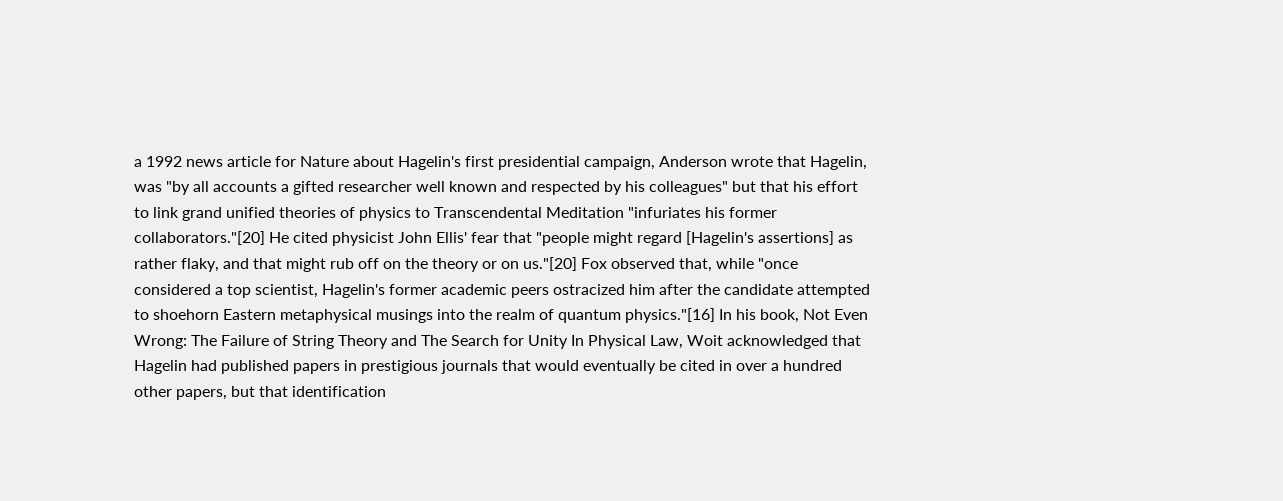a 1992 news article for Nature about Hagelin's first presidential campaign, Anderson wrote that Hagelin, was "by all accounts a gifted researcher well known and respected by his colleagues" but that his effort to link grand unified theories of physics to Transcendental Meditation "infuriates his former collaborators."[20] He cited physicist John Ellis' fear that "people might regard [Hagelin's assertions] as rather flaky, and that might rub off on the theory or on us."[20] Fox observed that, while "once considered a top scientist, Hagelin's former academic peers ostracized him after the candidate attempted to shoehorn Eastern metaphysical musings into the realm of quantum physics."[16] In his book, Not Even Wrong: The Failure of String Theory and The Search for Unity In Physical Law, Woit acknowledged that Hagelin had published papers in prestigious journals that would eventually be cited in over a hundred other papers, but that identification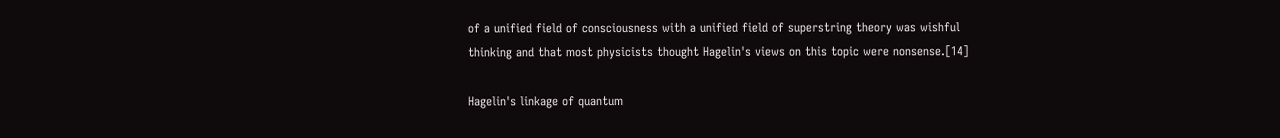of a unified field of consciousness with a unified field of superstring theory was wishful thinking and that most physicists thought Hagelin's views on this topic were nonsense.[14]

Hagelin's linkage of quantum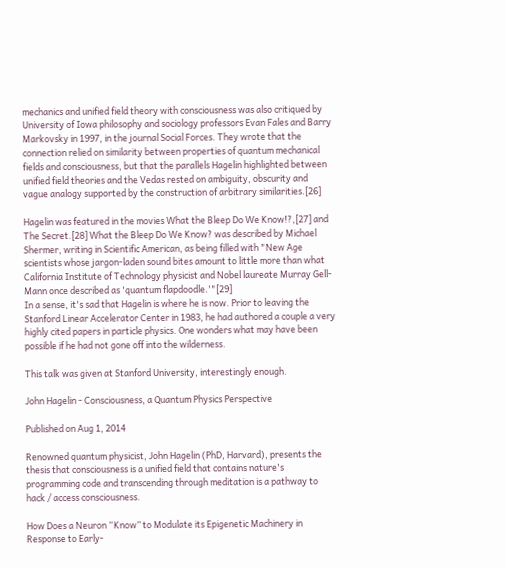mechanics and unified field theory with consciousness was also critiqued by University of Iowa philosophy and sociology professors Evan Fales and Barry Markovsky in 1997, in the journal Social Forces. They wrote that the connection relied on similarity between properties of quantum mechanical fields and consciousness, but that the parallels Hagelin highlighted between unified field theories and the Vedas rested on ambiguity, obscurity and vague analogy supported by the construction of arbitrary similarities.[26]

Hagelin was featured in the movies What the Bleep Do We Know!?,[27] and The Secret.[28] What the Bleep Do We Know? was described by Michael Shermer, writing in Scientific American, as being filled with "New Age scientists whose jargon-laden sound bites amount to little more than what California Institute of Technology physicist and Nobel laureate Murray Gell-Mann once described as 'quantum flapdoodle.'"[29]
In a sense, it's sad that Hagelin is where he is now. Prior to leaving the Stanford Linear Accelerator Center in 1983, he had authored a couple a very highly cited papers in particle physics. One wonders what may have been possible if he had not gone off into the wilderness.

This talk was given at Stanford University, interestingly enough.

John Hagelin - Consciousness, a Quantum Physics Perspective

Published on Aug 1, 2014

Renowned quantum physicist, John Hagelin (PhD, Harvard), presents the thesis that consciousness is a unified field that contains nature's programming code and transcending through meditation is a pathway to hack / access consciousness.

How Does a Neuron “Know” to Modulate its Epigenetic Machinery in Response to Early-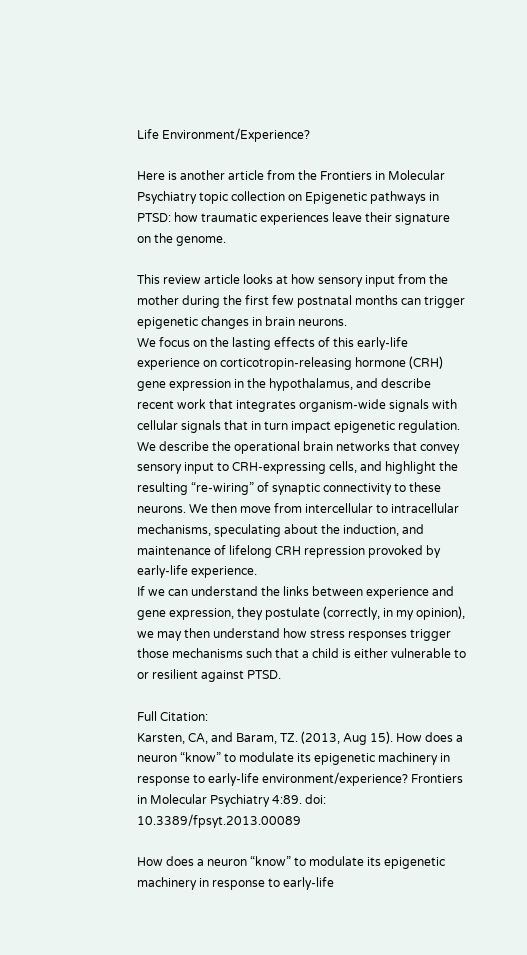Life Environment/Experience?

Here is another article from the Frontiers in Molecular Psychiatry topic collection on Epigenetic pathways in PTSD: how traumatic experiences leave their signature on the genome.

This review article looks at how sensory input from the mother during the first few postnatal months can trigger epigenetic changes in brain neurons.
We focus on the lasting effects of this early-life experience on corticotropin-releasing hormone (CRH) gene expression in the hypothalamus, and describe recent work that integrates organism-wide signals with cellular signals that in turn impact epigenetic regulation. We describe the operational brain networks that convey sensory input to CRH-expressing cells, and highlight the resulting “re-wiring” of synaptic connectivity to these neurons. We then move from intercellular to intracellular mechanisms, speculating about the induction, and maintenance of lifelong CRH repression provoked by early-life experience.
If we can understand the links between experience and gene expression, they postulate (correctly, in my opinion), we may then understand how stress responses trigger those mechanisms such that a child is either vulnerable to or resilient against PTSD.

Full Citation:
Karsten, CA, and Baram, TZ. (2013, Aug 15). How does a neuron “know” to modulate its epigenetic machinery in response to early-life environment/experience? Frontiers in Molecular Psychiatry 4:89. doi: 10.3389/fpsyt.2013.00089

How does a neuron “know” to modulate its epigenetic machinery in response to early-life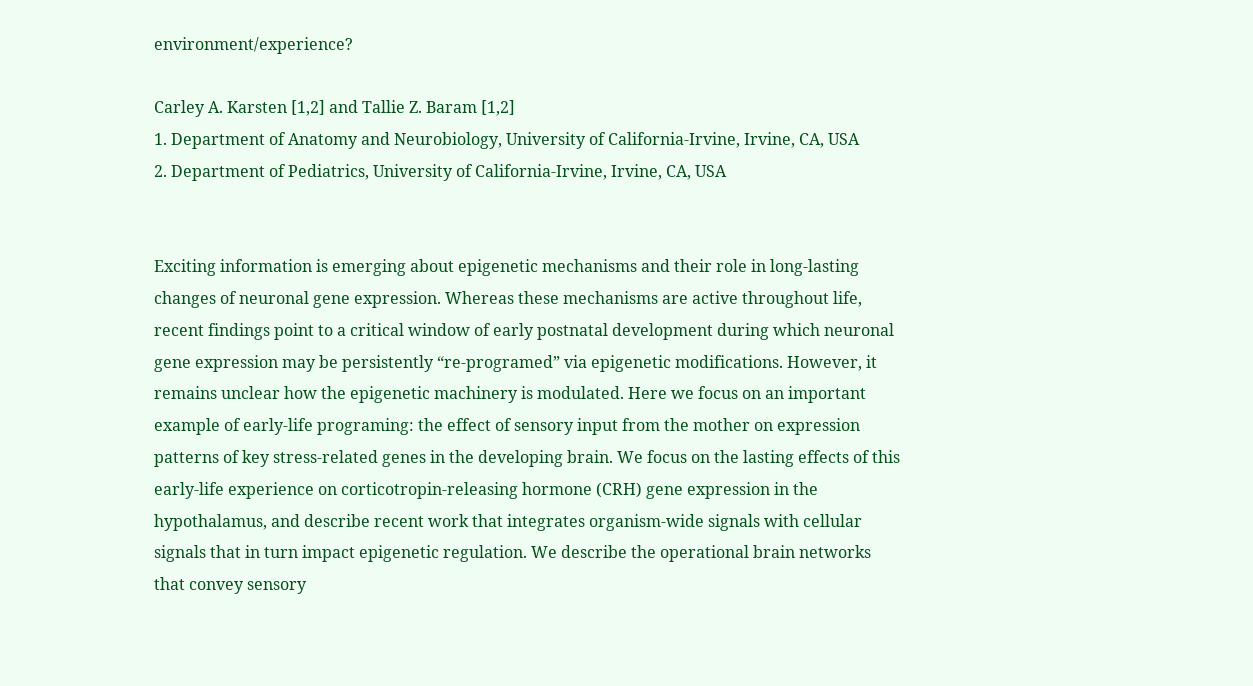environment/experience?

Carley A. Karsten [1,2] and Tallie Z. Baram [1,2]
1. Department of Anatomy and Neurobiology, University of California-Irvine, Irvine, CA, USA
2. Department of Pediatrics, University of California-Irvine, Irvine, CA, USA


Exciting information is emerging about epigenetic mechanisms and their role in long-lasting changes of neuronal gene expression. Whereas these mechanisms are active throughout life, recent findings point to a critical window of early postnatal development during which neuronal gene expression may be persistently “re-programed” via epigenetic modifications. However, it remains unclear how the epigenetic machinery is modulated. Here we focus on an important example of early-life programing: the effect of sensory input from the mother on expression patterns of key stress-related genes in the developing brain. We focus on the lasting effects of this early-life experience on corticotropin-releasing hormone (CRH) gene expression in the hypothalamus, and describe recent work that integrates organism-wide signals with cellular signals that in turn impact epigenetic regulation. We describe the operational brain networks that convey sensory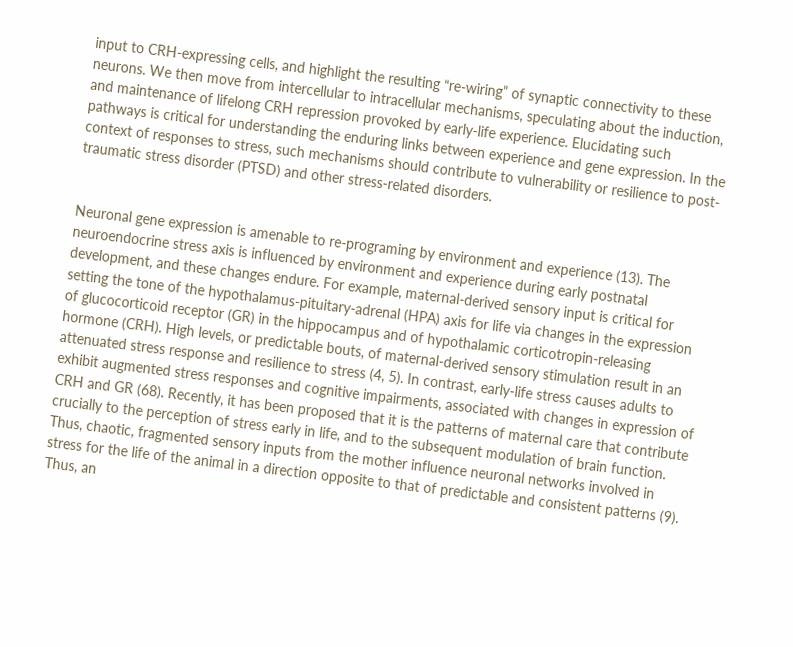input to CRH-expressing cells, and highlight the resulting “re-wiring” of synaptic connectivity to these neurons. We then move from intercellular to intracellular mechanisms, speculating about the induction, and maintenance of lifelong CRH repression provoked by early-life experience. Elucidating such pathways is critical for understanding the enduring links between experience and gene expression. In the context of responses to stress, such mechanisms should contribute to vulnerability or resilience to post-traumatic stress disorder (PTSD) and other stress-related disorders.


Neuronal gene expression is amenable to re-programing by environment and experience (13). The neuroendocrine stress axis is influenced by environment and experience during early postnatal development, and these changes endure. For example, maternal-derived sensory input is critical for setting the tone of the hypothalamus-pituitary-adrenal (HPA) axis for life via changes in the expression of glucocorticoid receptor (GR) in the hippocampus and of hypothalamic corticotropin-releasing hormone (CRH). High levels, or predictable bouts, of maternal-derived sensory stimulation result in an attenuated stress response and resilience to stress (4, 5). In contrast, early-life stress causes adults to exhibit augmented stress responses and cognitive impairments, associated with changes in expression of CRH and GR (68). Recently, it has been proposed that it is the patterns of maternal care that contribute crucially to the perception of stress early in life, and to the subsequent modulation of brain function. Thus, chaotic, fragmented sensory inputs from the mother influence neuronal networks involved in stress for the life of the animal in a direction opposite to that of predictable and consistent patterns (9). Thus, an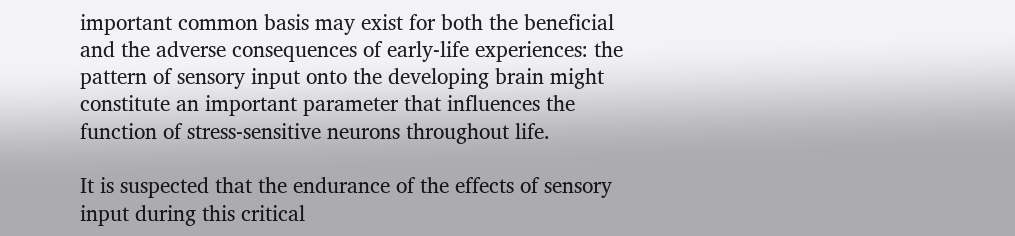important common basis may exist for both the beneficial and the adverse consequences of early-life experiences: the pattern of sensory input onto the developing brain might constitute an important parameter that influences the function of stress-sensitive neurons throughout life.

It is suspected that the endurance of the effects of sensory input during this critical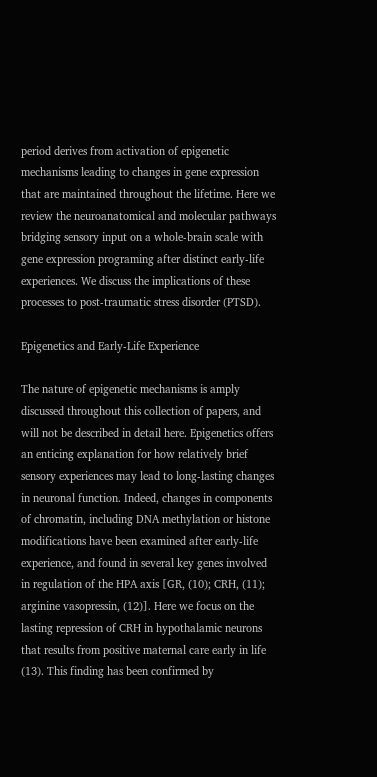period derives from activation of epigenetic mechanisms leading to changes in gene expression that are maintained throughout the lifetime. Here we review the neuroanatomical and molecular pathways bridging sensory input on a whole-brain scale with gene expression programing after distinct early-life experiences. We discuss the implications of these processes to post-traumatic stress disorder (PTSD).

Epigenetics and Early-Life Experience

The nature of epigenetic mechanisms is amply discussed throughout this collection of papers, and will not be described in detail here. Epigenetics offers an enticing explanation for how relatively brief sensory experiences may lead to long-lasting changes in neuronal function. Indeed, changes in components of chromatin, including DNA methylation or histone modifications have been examined after early-life experience, and found in several key genes involved in regulation of the HPA axis [GR, (10); CRH, (11); arginine vasopressin, (12)]. Here we focus on the lasting repression of CRH in hypothalamic neurons that results from positive maternal care early in life (13). This finding has been confirmed by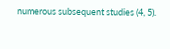numerous subsequent studies (4, 5).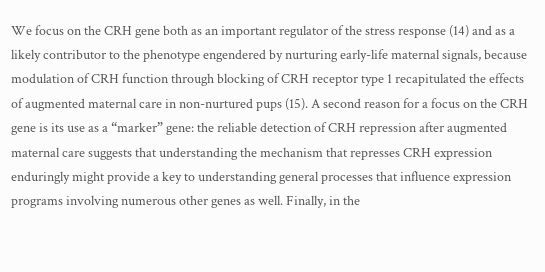We focus on the CRH gene both as an important regulator of the stress response (14) and as a likely contributor to the phenotype engendered by nurturing early-life maternal signals, because modulation of CRH function through blocking of CRH receptor type 1 recapitulated the effects of augmented maternal care in non-nurtured pups (15). A second reason for a focus on the CRH gene is its use as a “marker” gene: the reliable detection of CRH repression after augmented maternal care suggests that understanding the mechanism that represses CRH expression enduringly might provide a key to understanding general processes that influence expression programs involving numerous other genes as well. Finally, in the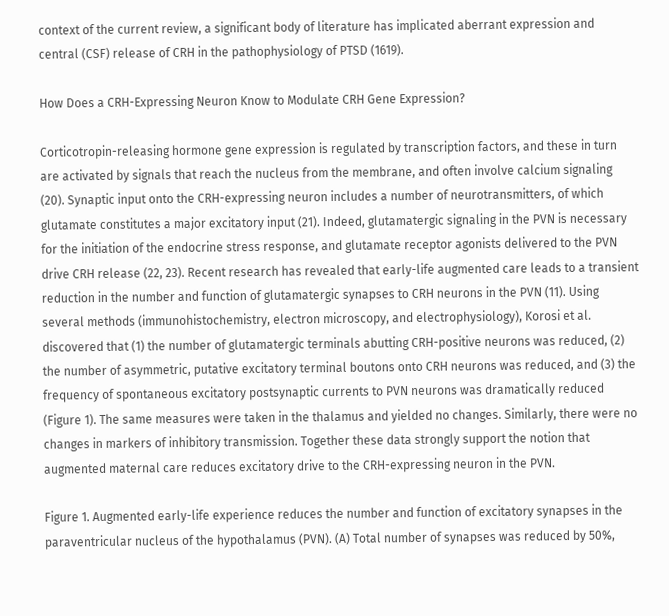context of the current review, a significant body of literature has implicated aberrant expression and central (CSF) release of CRH in the pathophysiology of PTSD (1619).

How Does a CRH-Expressing Neuron Know to Modulate CRH Gene Expression?

Corticotropin-releasing hormone gene expression is regulated by transcription factors, and these in turn are activated by signals that reach the nucleus from the membrane, and often involve calcium signaling (20). Synaptic input onto the CRH-expressing neuron includes a number of neurotransmitters, of which glutamate constitutes a major excitatory input (21). Indeed, glutamatergic signaling in the PVN is necessary for the initiation of the endocrine stress response, and glutamate receptor agonists delivered to the PVN drive CRH release (22, 23). Recent research has revealed that early-life augmented care leads to a transient reduction in the number and function of glutamatergic synapses to CRH neurons in the PVN (11). Using several methods (immunohistochemistry, electron microscopy, and electrophysiology), Korosi et al. discovered that (1) the number of glutamatergic terminals abutting CRH-positive neurons was reduced, (2) the number of asymmetric, putative excitatory terminal boutons onto CRH neurons was reduced, and (3) the frequency of spontaneous excitatory postsynaptic currents to PVN neurons was dramatically reduced (Figure 1). The same measures were taken in the thalamus and yielded no changes. Similarly, there were no changes in markers of inhibitory transmission. Together these data strongly support the notion that augmented maternal care reduces excitatory drive to the CRH-expressing neuron in the PVN.

Figure 1. Augmented early-life experience reduces the number and function of excitatory synapses in the paraventricular nucleus of the hypothalamus (PVN). (A) Total number of synapses was reduced by 50%,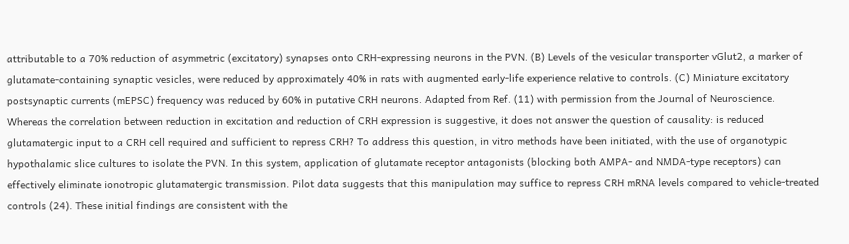attributable to a 70% reduction of asymmetric (excitatory) synapses onto CRH-expressing neurons in the PVN. (B) Levels of the vesicular transporter vGlut2, a marker of glutamate-containing synaptic vesicles, were reduced by approximately 40% in rats with augmented early-life experience relative to controls. (C) Miniature excitatory postsynaptic currents (mEPSC) frequency was reduced by 60% in putative CRH neurons. Adapted from Ref. (11) with permission from the Journal of Neuroscience.
Whereas the correlation between reduction in excitation and reduction of CRH expression is suggestive, it does not answer the question of causality: is reduced glutamatergic input to a CRH cell required and sufficient to repress CRH? To address this question, in vitro methods have been initiated, with the use of organotypic hypothalamic slice cultures to isolate the PVN. In this system, application of glutamate receptor antagonists (blocking both AMPA- and NMDA-type receptors) can effectively eliminate ionotropic glutamatergic transmission. Pilot data suggests that this manipulation may suffice to repress CRH mRNA levels compared to vehicle-treated controls (24). These initial findings are consistent with the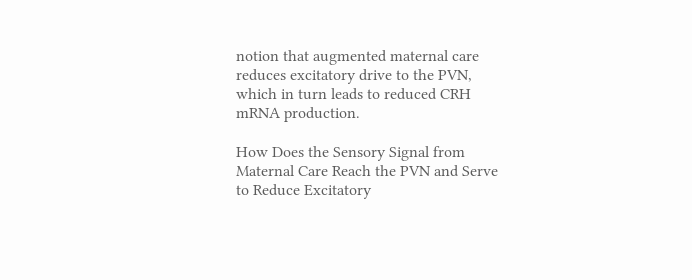notion that augmented maternal care reduces excitatory drive to the PVN, which in turn leads to reduced CRH mRNA production.

How Does the Sensory Signal from Maternal Care Reach the PVN and Serve to Reduce Excitatory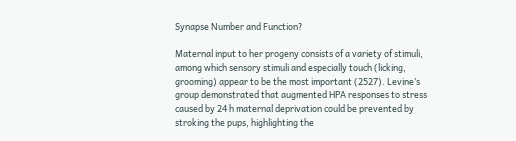Synapse Number and Function?

Maternal input to her progeny consists of a variety of stimuli, among which sensory stimuli and especially touch (licking, grooming) appear to be the most important (2527). Levine’s group demonstrated that augmented HPA responses to stress caused by 24 h maternal deprivation could be prevented by stroking the pups, highlighting the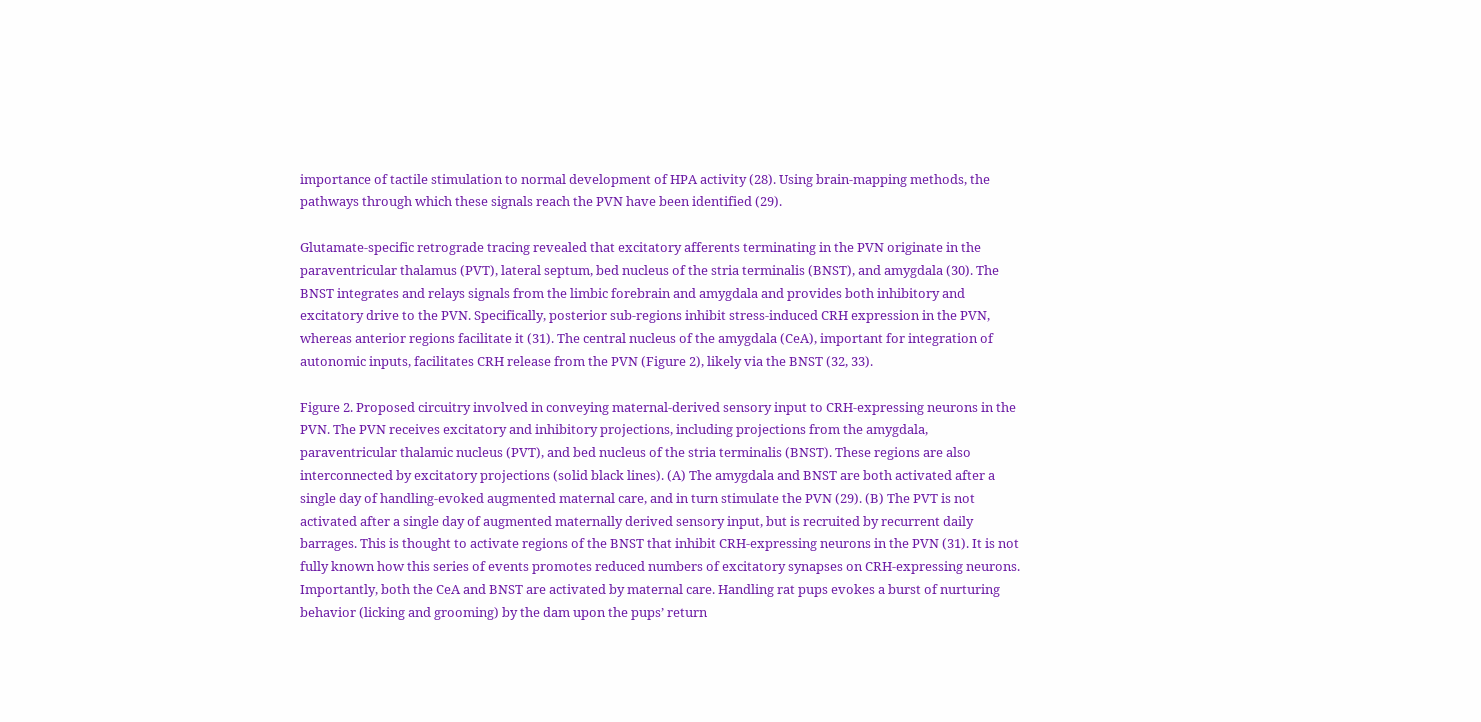importance of tactile stimulation to normal development of HPA activity (28). Using brain-mapping methods, the pathways through which these signals reach the PVN have been identified (29).

Glutamate-specific retrograde tracing revealed that excitatory afferents terminating in the PVN originate in the paraventricular thalamus (PVT), lateral septum, bed nucleus of the stria terminalis (BNST), and amygdala (30). The BNST integrates and relays signals from the limbic forebrain and amygdala and provides both inhibitory and excitatory drive to the PVN. Specifically, posterior sub-regions inhibit stress-induced CRH expression in the PVN, whereas anterior regions facilitate it (31). The central nucleus of the amygdala (CeA), important for integration of autonomic inputs, facilitates CRH release from the PVN (Figure 2), likely via the BNST (32, 33).

Figure 2. Proposed circuitry involved in conveying maternal-derived sensory input to CRH-expressing neurons in the PVN. The PVN receives excitatory and inhibitory projections, including projections from the amygdala, paraventricular thalamic nucleus (PVT), and bed nucleus of the stria terminalis (BNST). These regions are also interconnected by excitatory projections (solid black lines). (A) The amygdala and BNST are both activated after a single day of handling-evoked augmented maternal care, and in turn stimulate the PVN (29). (B) The PVT is not activated after a single day of augmented maternally derived sensory input, but is recruited by recurrent daily barrages. This is thought to activate regions of the BNST that inhibit CRH-expressing neurons in the PVN (31). It is not fully known how this series of events promotes reduced numbers of excitatory synapses on CRH-expressing neurons.
Importantly, both the CeA and BNST are activated by maternal care. Handling rat pups evokes a burst of nurturing behavior (licking and grooming) by the dam upon the pups’ return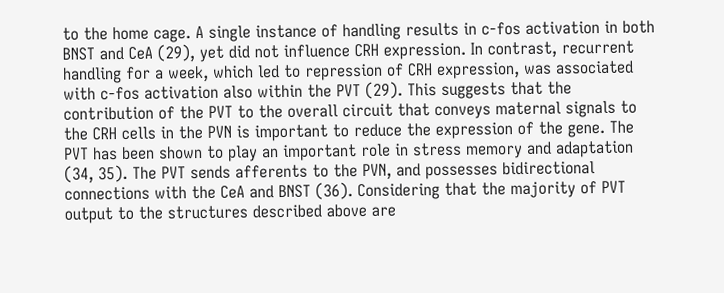to the home cage. A single instance of handling results in c-fos activation in both BNST and CeA (29), yet did not influence CRH expression. In contrast, recurrent handling for a week, which led to repression of CRH expression, was associated with c-fos activation also within the PVT (29). This suggests that the contribution of the PVT to the overall circuit that conveys maternal signals to the CRH cells in the PVN is important to reduce the expression of the gene. The PVT has been shown to play an important role in stress memory and adaptation (34, 35). The PVT sends afferents to the PVN, and possesses bidirectional connections with the CeA and BNST (36). Considering that the majority of PVT output to the structures described above are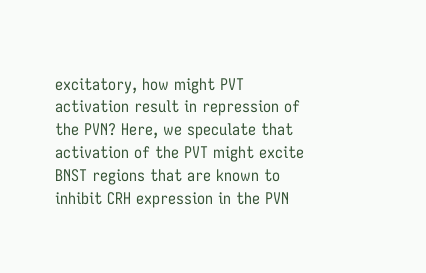excitatory, how might PVT activation result in repression of the PVN? Here, we speculate that activation of the PVT might excite BNST regions that are known to inhibit CRH expression in the PVN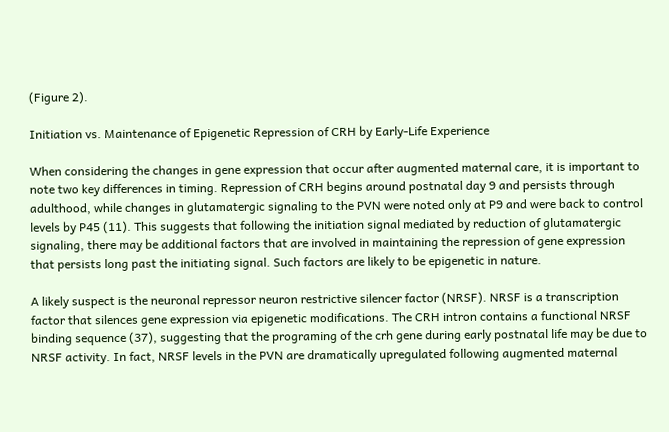(Figure 2).

Initiation vs. Maintenance of Epigenetic Repression of CRH by Early-Life Experience

When considering the changes in gene expression that occur after augmented maternal care, it is important to note two key differences in timing. Repression of CRH begins around postnatal day 9 and persists through adulthood, while changes in glutamatergic signaling to the PVN were noted only at P9 and were back to control levels by P45 (11). This suggests that following the initiation signal mediated by reduction of glutamatergic signaling, there may be additional factors that are involved in maintaining the repression of gene expression that persists long past the initiating signal. Such factors are likely to be epigenetic in nature.

A likely suspect is the neuronal repressor neuron restrictive silencer factor (NRSF). NRSF is a transcription factor that silences gene expression via epigenetic modifications. The CRH intron contains a functional NRSF binding sequence (37), suggesting that the programing of the crh gene during early postnatal life may be due to NRSF activity. In fact, NRSF levels in the PVN are dramatically upregulated following augmented maternal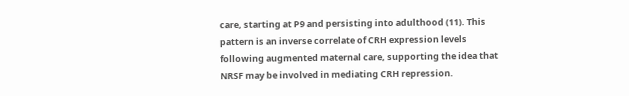care, starting at P9 and persisting into adulthood (11). This pattern is an inverse correlate of CRH expression levels following augmented maternal care, supporting the idea that NRSF may be involved in mediating CRH repression.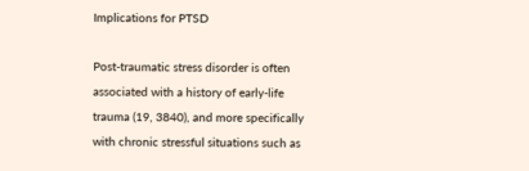Implications for PTSD

Post-traumatic stress disorder is often associated with a history of early-life trauma (19, 3840), and more specifically with chronic stressful situations such as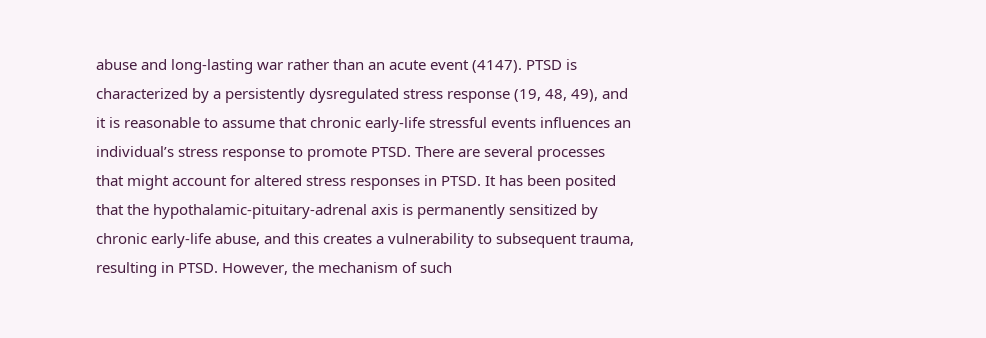abuse and long-lasting war rather than an acute event (4147). PTSD is characterized by a persistently dysregulated stress response (19, 48, 49), and it is reasonable to assume that chronic early-life stressful events influences an individual’s stress response to promote PTSD. There are several processes that might account for altered stress responses in PTSD. It has been posited that the hypothalamic-pituitary-adrenal axis is permanently sensitized by chronic early-life abuse, and this creates a vulnerability to subsequent trauma, resulting in PTSD. However, the mechanism of such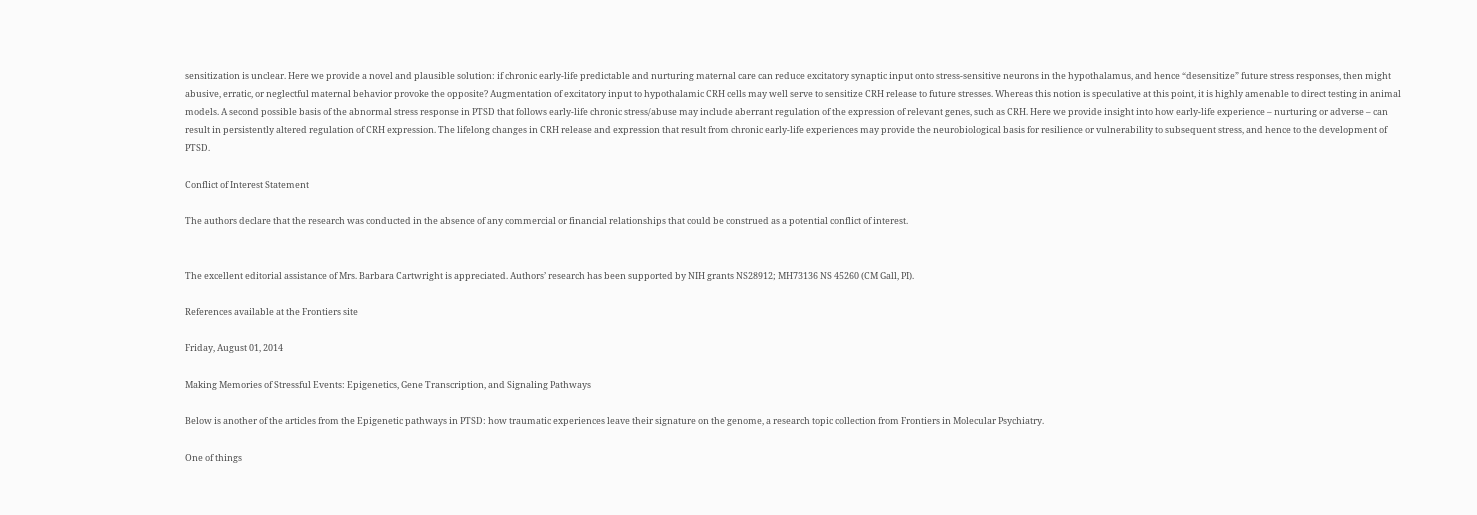sensitization is unclear. Here we provide a novel and plausible solution: if chronic early-life predictable and nurturing maternal care can reduce excitatory synaptic input onto stress-sensitive neurons in the hypothalamus, and hence “desensitize” future stress responses, then might abusive, erratic, or neglectful maternal behavior provoke the opposite? Augmentation of excitatory input to hypothalamic CRH cells may well serve to sensitize CRH release to future stresses. Whereas this notion is speculative at this point, it is highly amenable to direct testing in animal models. A second possible basis of the abnormal stress response in PTSD that follows early-life chronic stress/abuse may include aberrant regulation of the expression of relevant genes, such as CRH. Here we provide insight into how early-life experience – nurturing or adverse – can result in persistently altered regulation of CRH expression. The lifelong changes in CRH release and expression that result from chronic early-life experiences may provide the neurobiological basis for resilience or vulnerability to subsequent stress, and hence to the development of PTSD.

Conflict of Interest Statement

The authors declare that the research was conducted in the absence of any commercial or financial relationships that could be construed as a potential conflict of interest.


The excellent editorial assistance of Mrs. Barbara Cartwright is appreciated. Authors’ research has been supported by NIH grants NS28912; MH73136 NS 45260 (CM Gall, PI).

References available at the Frontiers site

Friday, August 01, 2014

Making Memories of Stressful Events: Epigenetics, Gene Transcription, and Signaling Pathways

Below is another of the articles from the Epigenetic pathways in PTSD: how traumatic experiences leave their signature on the genome, a research topic collection from Frontiers in Molecular Psychiatry.

One of things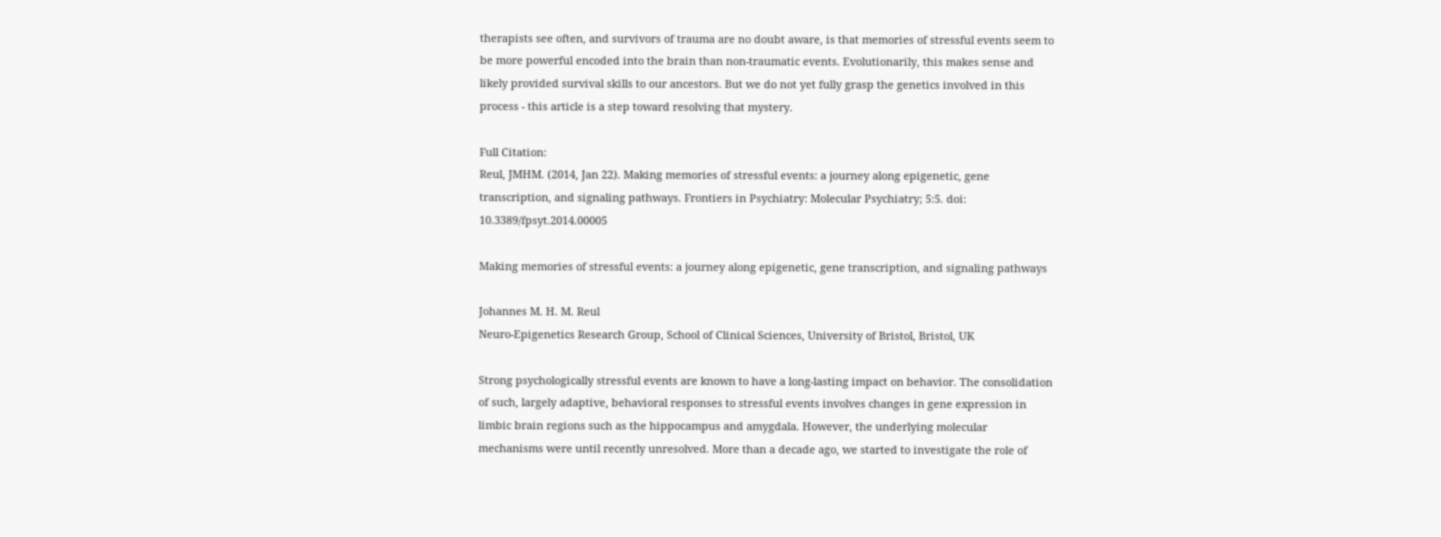therapists see often, and survivors of trauma are no doubt aware, is that memories of stressful events seem to be more powerful encoded into the brain than non-traumatic events. Evolutionarily, this makes sense and likely provided survival skills to our ancestors. But we do not yet fully grasp the genetics involved in this process - this article is a step toward resolving that mystery.

Full Citation:
Reul, JMHM. (2014, Jan 22). Making memories of stressful events: a journey along epigenetic, gene transcription, and signaling pathways. Frontiers in Psychiatry: Molecular Psychiatry; 5:5. doi: 10.3389/fpsyt.2014.00005

Making memories of stressful events: a journey along epigenetic, gene transcription, and signaling pathways

Johannes M. H. M. Reul
Neuro-Epigenetics Research Group, School of Clinical Sciences, University of Bristol, Bristol, UK

Strong psychologically stressful events are known to have a long-lasting impact on behavior. The consolidation of such, largely adaptive, behavioral responses to stressful events involves changes in gene expression in limbic brain regions such as the hippocampus and amygdala. However, the underlying molecular mechanisms were until recently unresolved. More than a decade ago, we started to investigate the role of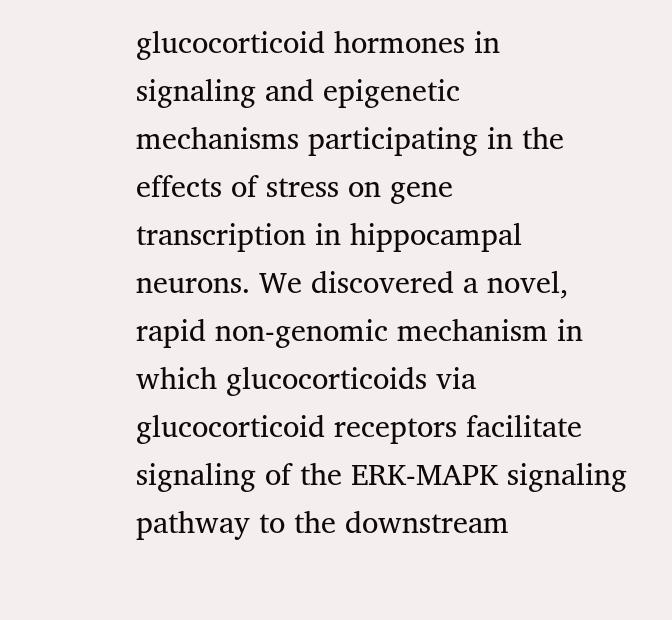glucocorticoid hormones in signaling and epigenetic mechanisms participating in the effects of stress on gene transcription in hippocampal neurons. We discovered a novel, rapid non-genomic mechanism in which glucocorticoids via glucocorticoid receptors facilitate signaling of the ERK-MAPK signaling pathway to the downstream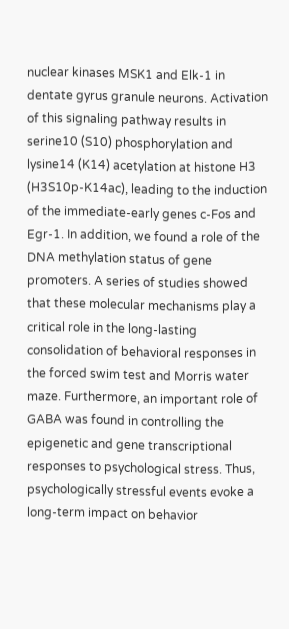nuclear kinases MSK1 and Elk-1 in dentate gyrus granule neurons. Activation of this signaling pathway results in serine10 (S10) phosphorylation and lysine14 (K14) acetylation at histone H3 (H3S10p-K14ac), leading to the induction of the immediate-early genes c-Fos and Egr-1. In addition, we found a role of the DNA methylation status of gene promoters. A series of studies showed that these molecular mechanisms play a critical role in the long-lasting consolidation of behavioral responses in the forced swim test and Morris water maze. Furthermore, an important role of GABA was found in controlling the epigenetic and gene transcriptional responses to psychological stress. Thus, psychologically stressful events evoke a long-term impact on behavior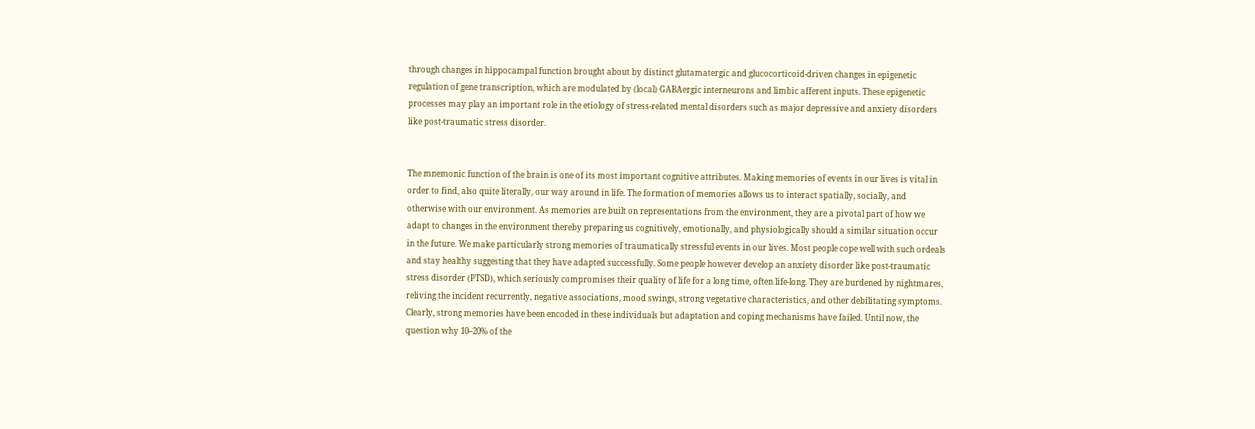through changes in hippocampal function brought about by distinct glutamatergic and glucocorticoid-driven changes in epigenetic regulation of gene transcription, which are modulated by (local) GABAergic interneurons and limbic afferent inputs. These epigenetic processes may play an important role in the etiology of stress-related mental disorders such as major depressive and anxiety disorders like post-traumatic stress disorder.


The mnemonic function of the brain is one of its most important cognitive attributes. Making memories of events in our lives is vital in order to find, also quite literally, our way around in life. The formation of memories allows us to interact spatially, socially, and otherwise with our environment. As memories are built on representations from the environment, they are a pivotal part of how we adapt to changes in the environment thereby preparing us cognitively, emotionally, and physiologically should a similar situation occur in the future. We make particularly strong memories of traumatically stressful events in our lives. Most people cope well with such ordeals and stay healthy suggesting that they have adapted successfully. Some people however develop an anxiety disorder like post-traumatic stress disorder (PTSD), which seriously compromises their quality of life for a long time, often life-long. They are burdened by nightmares, reliving the incident recurrently, negative associations, mood swings, strong vegetative characteristics, and other debilitating symptoms. Clearly, strong memories have been encoded in these individuals but adaptation and coping mechanisms have failed. Until now, the question why 10–20% of the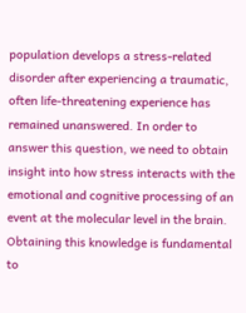population develops a stress-related disorder after experiencing a traumatic, often life-threatening experience has remained unanswered. In order to answer this question, we need to obtain insight into how stress interacts with the emotional and cognitive processing of an event at the molecular level in the brain. Obtaining this knowledge is fundamental to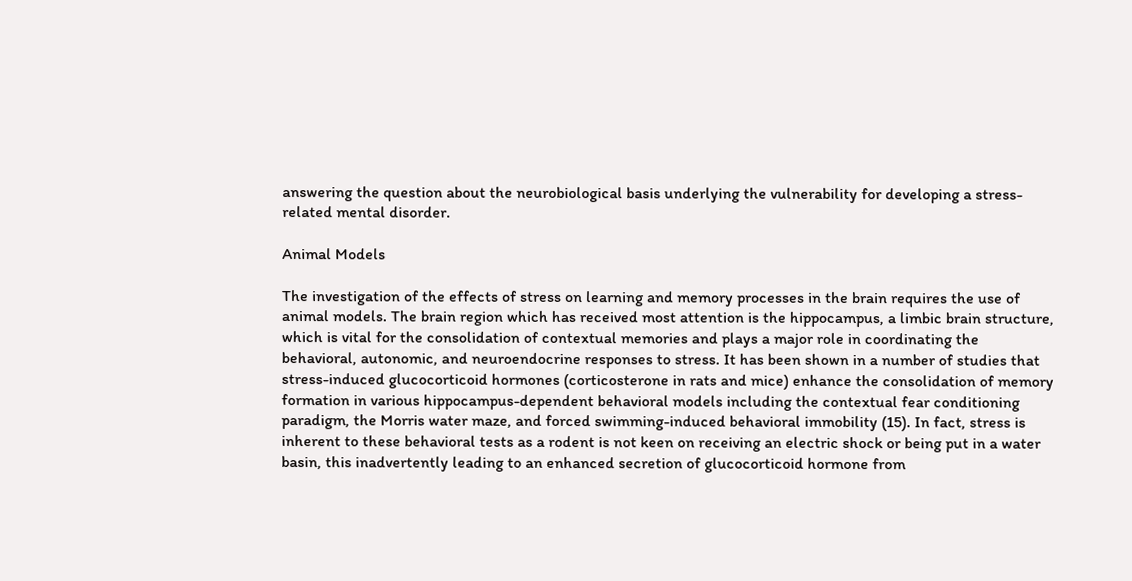answering the question about the neurobiological basis underlying the vulnerability for developing a stress-related mental disorder.

Animal Models

The investigation of the effects of stress on learning and memory processes in the brain requires the use of animal models. The brain region which has received most attention is the hippocampus, a limbic brain structure, which is vital for the consolidation of contextual memories and plays a major role in coordinating the behavioral, autonomic, and neuroendocrine responses to stress. It has been shown in a number of studies that stress-induced glucocorticoid hormones (corticosterone in rats and mice) enhance the consolidation of memory formation in various hippocampus-dependent behavioral models including the contextual fear conditioning paradigm, the Morris water maze, and forced swimming-induced behavioral immobility (15). In fact, stress is inherent to these behavioral tests as a rodent is not keen on receiving an electric shock or being put in a water basin, this inadvertently leading to an enhanced secretion of glucocorticoid hormone from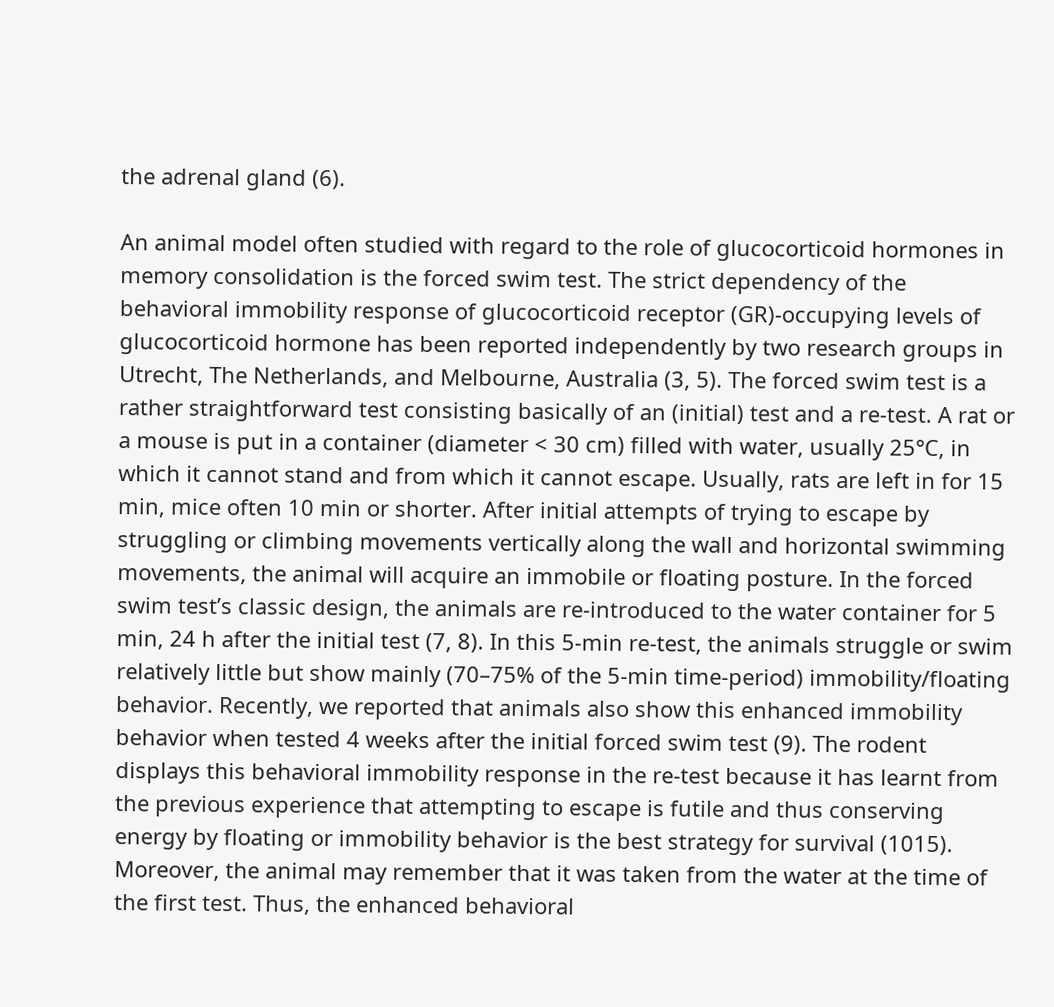the adrenal gland (6).

An animal model often studied with regard to the role of glucocorticoid hormones in memory consolidation is the forced swim test. The strict dependency of the behavioral immobility response of glucocorticoid receptor (GR)-occupying levels of glucocorticoid hormone has been reported independently by two research groups in Utrecht, The Netherlands, and Melbourne, Australia (3, 5). The forced swim test is a rather straightforward test consisting basically of an (initial) test and a re-test. A rat or a mouse is put in a container (diameter < 30 cm) filled with water, usually 25°C, in which it cannot stand and from which it cannot escape. Usually, rats are left in for 15 min, mice often 10 min or shorter. After initial attempts of trying to escape by struggling or climbing movements vertically along the wall and horizontal swimming movements, the animal will acquire an immobile or floating posture. In the forced swim test’s classic design, the animals are re-introduced to the water container for 5 min, 24 h after the initial test (7, 8). In this 5-min re-test, the animals struggle or swim relatively little but show mainly (70–75% of the 5-min time-period) immobility/floating behavior. Recently, we reported that animals also show this enhanced immobility behavior when tested 4 weeks after the initial forced swim test (9). The rodent displays this behavioral immobility response in the re-test because it has learnt from the previous experience that attempting to escape is futile and thus conserving energy by floating or immobility behavior is the best strategy for survival (1015). Moreover, the animal may remember that it was taken from the water at the time of the first test. Thus, the enhanced behavioral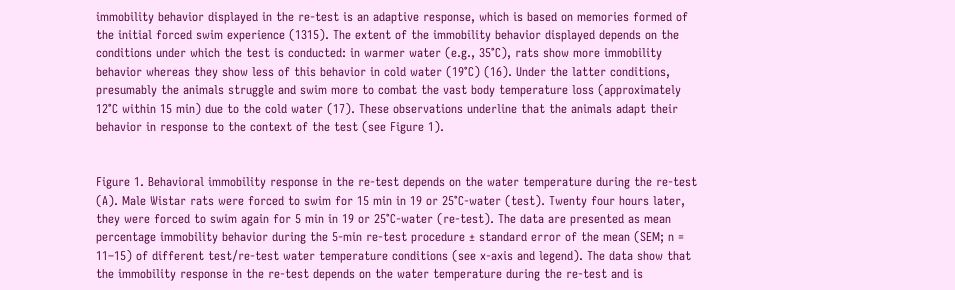immobility behavior displayed in the re-test is an adaptive response, which is based on memories formed of the initial forced swim experience (1315). The extent of the immobility behavior displayed depends on the conditions under which the test is conducted: in warmer water (e.g., 35°C), rats show more immobility behavior whereas they show less of this behavior in cold water (19°C) (16). Under the latter conditions, presumably the animals struggle and swim more to combat the vast body temperature loss (approximately 12°C within 15 min) due to the cold water (17). These observations underline that the animals adapt their behavior in response to the context of the test (see Figure 1).


Figure 1. Behavioral immobility response in the re-test depends on the water temperature during the re-test (A). Male Wistar rats were forced to swim for 15 min in 19 or 25°C-water (test). Twenty four hours later, they were forced to swim again for 5 min in 19 or 25°C-water (re-test). The data are presented as mean percentage immobility behavior during the 5-min re-test procedure ± standard error of the mean (SEM; n = 11–15) of different test/re-test water temperature conditions (see x-axis and legend). The data show that the immobility response in the re-test depends on the water temperature during the re-test and is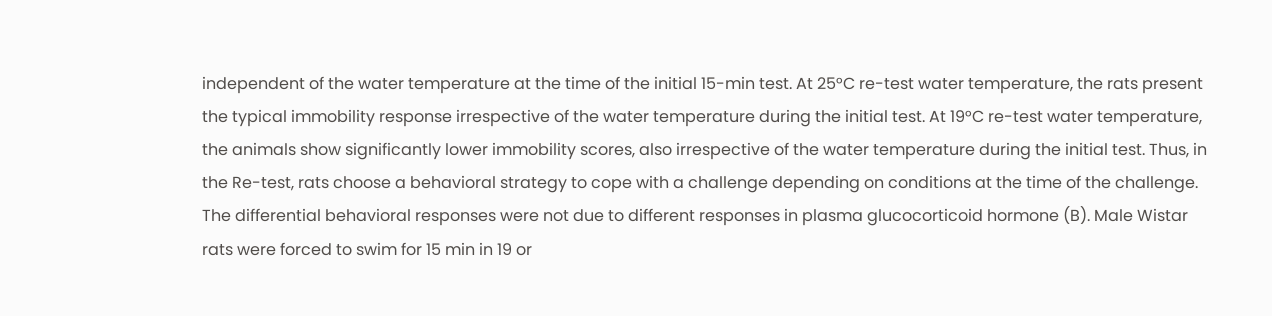independent of the water temperature at the time of the initial 15-min test. At 25°C re-test water temperature, the rats present the typical immobility response irrespective of the water temperature during the initial test. At 19°C re-test water temperature, the animals show significantly lower immobility scores, also irrespective of the water temperature during the initial test. Thus, in the Re-test, rats choose a behavioral strategy to cope with a challenge depending on conditions at the time of the challenge. The differential behavioral responses were not due to different responses in plasma glucocorticoid hormone (B). Male Wistar rats were forced to swim for 15 min in 19 or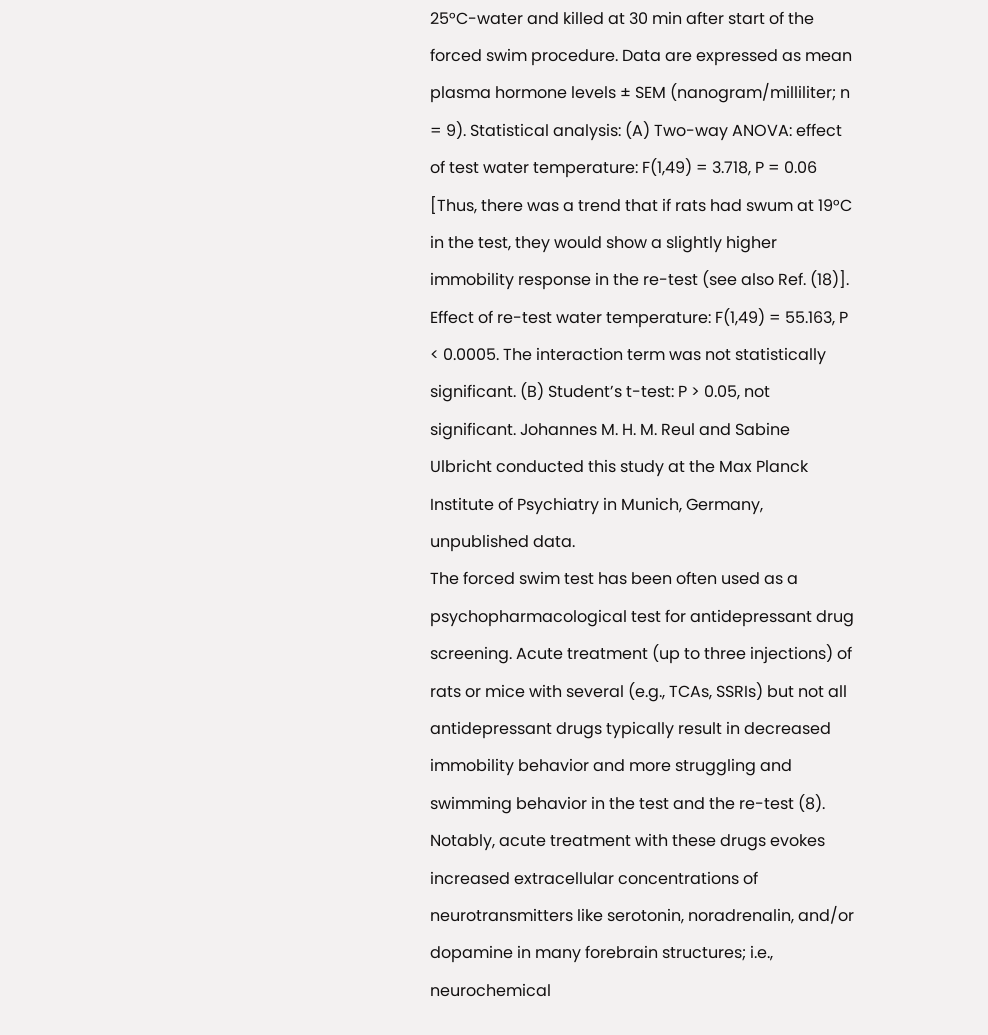25°C-water and killed at 30 min after start of the forced swim procedure. Data are expressed as mean plasma hormone levels ± SEM (nanogram/milliliter; n = 9). Statistical analysis: (A) Two-way ANOVA: effect of test water temperature: F(1,49) = 3.718, P = 0.06 [Thus, there was a trend that if rats had swum at 19°C in the test, they would show a slightly higher immobility response in the re-test (see also Ref. (18)]. Effect of re-test water temperature: F(1,49) = 55.163, P < 0.0005. The interaction term was not statistically significant. (B) Student’s t-test: P > 0.05, not significant. Johannes M. H. M. Reul and Sabine Ulbricht conducted this study at the Max Planck Institute of Psychiatry in Munich, Germany, unpublished data.
The forced swim test has been often used as a psychopharmacological test for antidepressant drug screening. Acute treatment (up to three injections) of rats or mice with several (e.g., TCAs, SSRIs) but not all antidepressant drugs typically result in decreased immobility behavior and more struggling and swimming behavior in the test and the re-test (8). Notably, acute treatment with these drugs evokes increased extracellular concentrations of neurotransmitters like serotonin, noradrenalin, and/or dopamine in many forebrain structures; i.e., neurochemical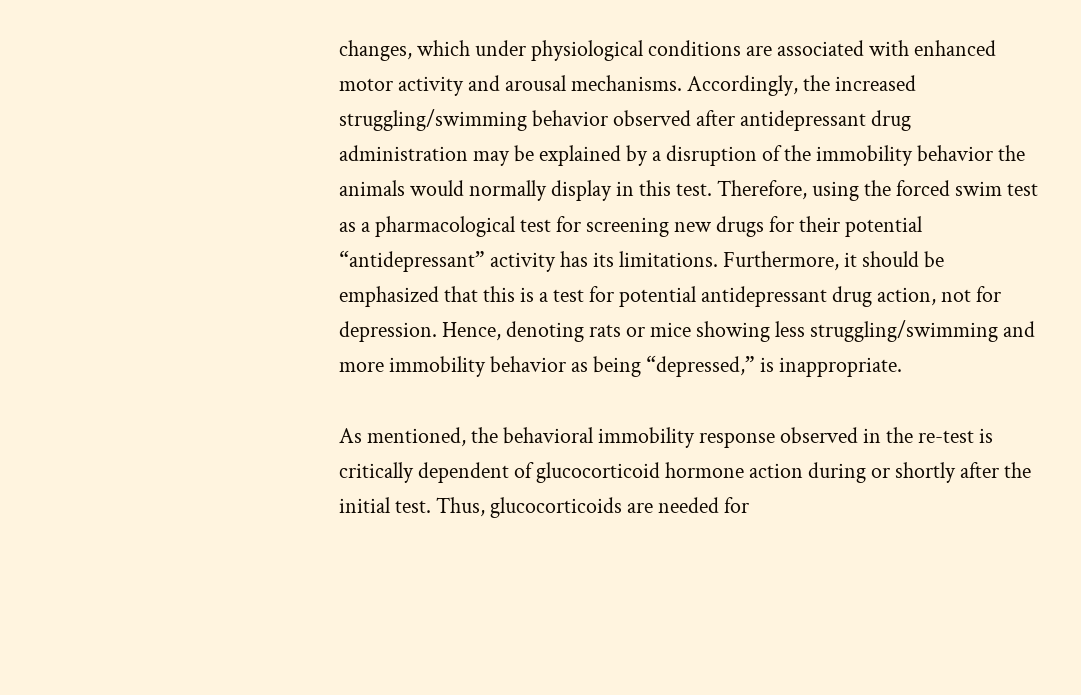changes, which under physiological conditions are associated with enhanced motor activity and arousal mechanisms. Accordingly, the increased struggling/swimming behavior observed after antidepressant drug administration may be explained by a disruption of the immobility behavior the animals would normally display in this test. Therefore, using the forced swim test as a pharmacological test for screening new drugs for their potential “antidepressant” activity has its limitations. Furthermore, it should be emphasized that this is a test for potential antidepressant drug action, not for depression. Hence, denoting rats or mice showing less struggling/swimming and more immobility behavior as being “depressed,” is inappropriate.

As mentioned, the behavioral immobility response observed in the re-test is critically dependent of glucocorticoid hormone action during or shortly after the initial test. Thus, glucocorticoids are needed for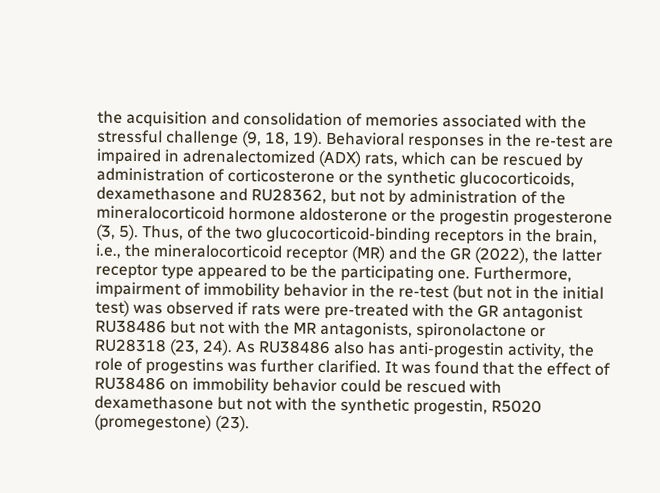the acquisition and consolidation of memories associated with the stressful challenge (9, 18, 19). Behavioral responses in the re-test are impaired in adrenalectomized (ADX) rats, which can be rescued by administration of corticosterone or the synthetic glucocorticoids, dexamethasone and RU28362, but not by administration of the mineralocorticoid hormone aldosterone or the progestin progesterone (3, 5). Thus, of the two glucocorticoid-binding receptors in the brain, i.e., the mineralocorticoid receptor (MR) and the GR (2022), the latter receptor type appeared to be the participating one. Furthermore, impairment of immobility behavior in the re-test (but not in the initial test) was observed if rats were pre-treated with the GR antagonist RU38486 but not with the MR antagonists, spironolactone or RU28318 (23, 24). As RU38486 also has anti-progestin activity, the role of progestins was further clarified. It was found that the effect of RU38486 on immobility behavior could be rescued with dexamethasone but not with the synthetic progestin, R5020 (promegestone) (23).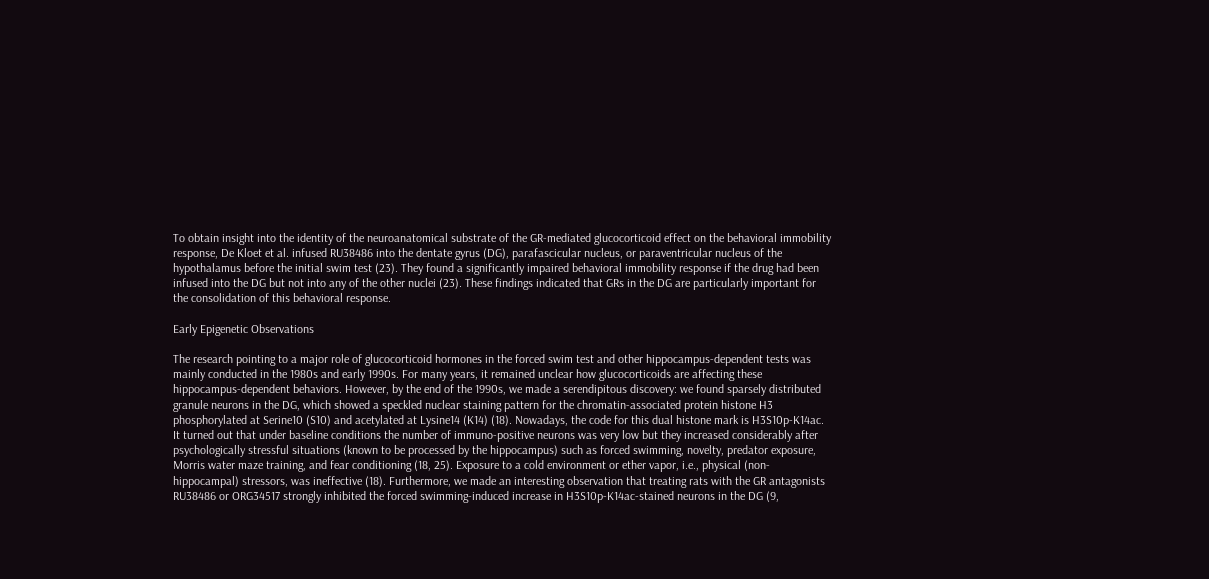To obtain insight into the identity of the neuroanatomical substrate of the GR-mediated glucocorticoid effect on the behavioral immobility response, De Kloet et al. infused RU38486 into the dentate gyrus (DG), parafascicular nucleus, or paraventricular nucleus of the hypothalamus before the initial swim test (23). They found a significantly impaired behavioral immobility response if the drug had been infused into the DG but not into any of the other nuclei (23). These findings indicated that GRs in the DG are particularly important for the consolidation of this behavioral response.

Early Epigenetic Observations

The research pointing to a major role of glucocorticoid hormones in the forced swim test and other hippocampus-dependent tests was mainly conducted in the 1980s and early 1990s. For many years, it remained unclear how glucocorticoids are affecting these hippocampus-dependent behaviors. However, by the end of the 1990s, we made a serendipitous discovery: we found sparsely distributed granule neurons in the DG, which showed a speckled nuclear staining pattern for the chromatin-associated protein histone H3 phosphorylated at Serine10 (S10) and acetylated at Lysine14 (K14) (18). Nowadays, the code for this dual histone mark is H3S10p-K14ac. It turned out that under baseline conditions the number of immuno-positive neurons was very low but they increased considerably after psychologically stressful situations (known to be processed by the hippocampus) such as forced swimming, novelty, predator exposure, Morris water maze training, and fear conditioning (18, 25). Exposure to a cold environment or ether vapor, i.e., physical (non-hippocampal) stressors, was ineffective (18). Furthermore, we made an interesting observation that treating rats with the GR antagonists RU38486 or ORG34517 strongly inhibited the forced swimming-induced increase in H3S10p-K14ac-stained neurons in the DG (9,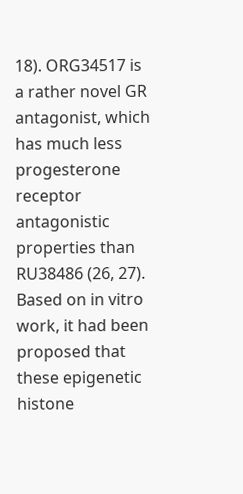18). ORG34517 is a rather novel GR antagonist, which has much less progesterone receptor antagonistic properties than RU38486 (26, 27). Based on in vitro work, it had been proposed that these epigenetic histone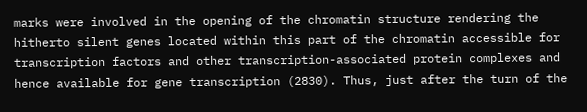marks were involved in the opening of the chromatin structure rendering the hitherto silent genes located within this part of the chromatin accessible for transcription factors and other transcription-associated protein complexes and hence available for gene transcription (2830). Thus, just after the turn of the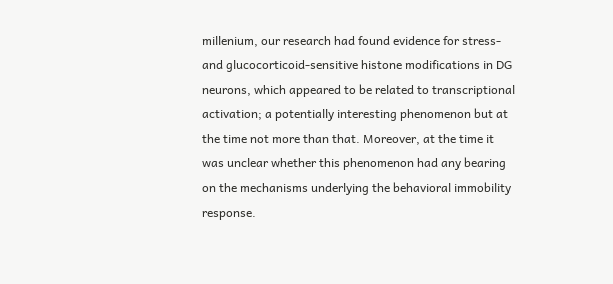millenium, our research had found evidence for stress- and glucocorticoid-sensitive histone modifications in DG neurons, which appeared to be related to transcriptional activation; a potentially interesting phenomenon but at the time not more than that. Moreover, at the time it was unclear whether this phenomenon had any bearing on the mechanisms underlying the behavioral immobility response.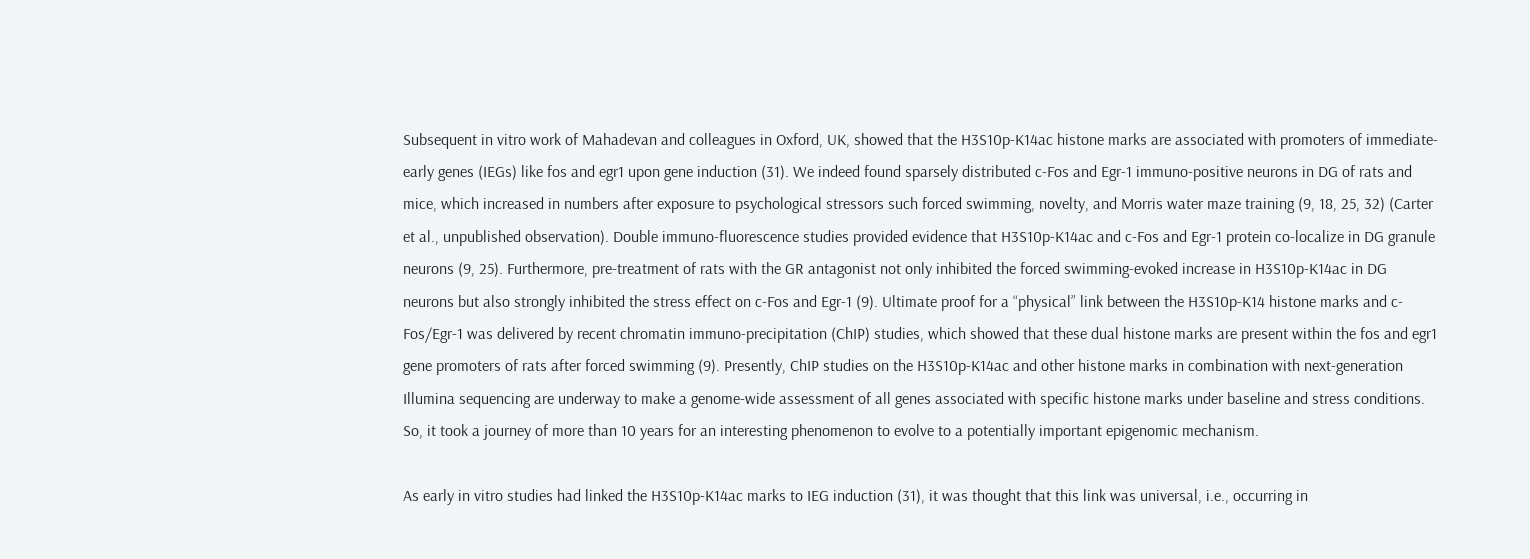Subsequent in vitro work of Mahadevan and colleagues in Oxford, UK, showed that the H3S10p-K14ac histone marks are associated with promoters of immediate-early genes (IEGs) like fos and egr1 upon gene induction (31). We indeed found sparsely distributed c-Fos and Egr-1 immuno-positive neurons in DG of rats and mice, which increased in numbers after exposure to psychological stressors such forced swimming, novelty, and Morris water maze training (9, 18, 25, 32) (Carter et al., unpublished observation). Double immuno-fluorescence studies provided evidence that H3S10p-K14ac and c-Fos and Egr-1 protein co-localize in DG granule neurons (9, 25). Furthermore, pre-treatment of rats with the GR antagonist not only inhibited the forced swimming-evoked increase in H3S10p-K14ac in DG neurons but also strongly inhibited the stress effect on c-Fos and Egr-1 (9). Ultimate proof for a “physical” link between the H3S10p-K14 histone marks and c-Fos/Egr-1 was delivered by recent chromatin immuno-precipitation (ChIP) studies, which showed that these dual histone marks are present within the fos and egr1 gene promoters of rats after forced swimming (9). Presently, ChIP studies on the H3S10p-K14ac and other histone marks in combination with next-generation Illumina sequencing are underway to make a genome-wide assessment of all genes associated with specific histone marks under baseline and stress conditions. So, it took a journey of more than 10 years for an interesting phenomenon to evolve to a potentially important epigenomic mechanism.

As early in vitro studies had linked the H3S10p-K14ac marks to IEG induction (31), it was thought that this link was universal, i.e., occurring in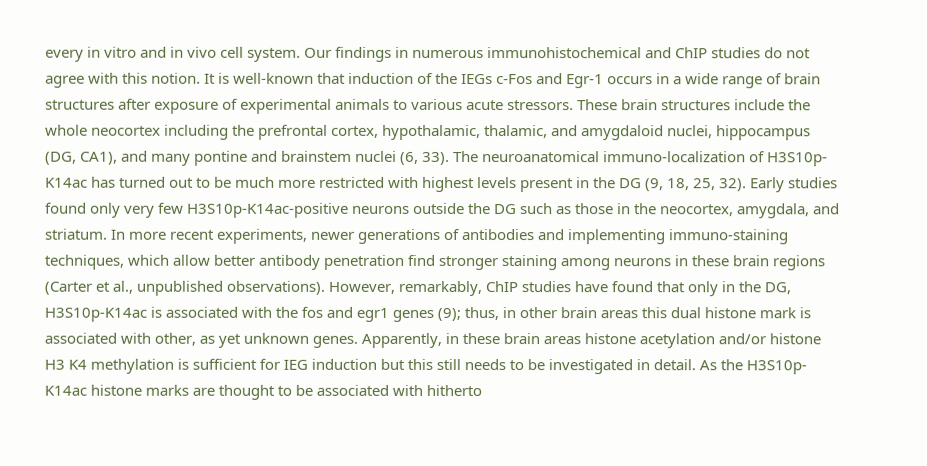every in vitro and in vivo cell system. Our findings in numerous immunohistochemical and ChIP studies do not agree with this notion. It is well-known that induction of the IEGs c-Fos and Egr-1 occurs in a wide range of brain structures after exposure of experimental animals to various acute stressors. These brain structures include the whole neocortex including the prefrontal cortex, hypothalamic, thalamic, and amygdaloid nuclei, hippocampus (DG, CA1), and many pontine and brainstem nuclei (6, 33). The neuroanatomical immuno-localization of H3S10p-K14ac has turned out to be much more restricted with highest levels present in the DG (9, 18, 25, 32). Early studies found only very few H3S10p-K14ac-positive neurons outside the DG such as those in the neocortex, amygdala, and striatum. In more recent experiments, newer generations of antibodies and implementing immuno-staining techniques, which allow better antibody penetration find stronger staining among neurons in these brain regions (Carter et al., unpublished observations). However, remarkably, ChIP studies have found that only in the DG, H3S10p-K14ac is associated with the fos and egr1 genes (9); thus, in other brain areas this dual histone mark is associated with other, as yet unknown genes. Apparently, in these brain areas histone acetylation and/or histone H3 K4 methylation is sufficient for IEG induction but this still needs to be investigated in detail. As the H3S10p-K14ac histone marks are thought to be associated with hitherto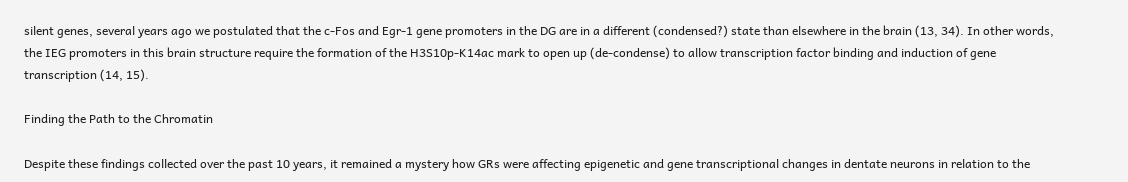silent genes, several years ago we postulated that the c-Fos and Egr-1 gene promoters in the DG are in a different (condensed?) state than elsewhere in the brain (13, 34). In other words, the IEG promoters in this brain structure require the formation of the H3S10p-K14ac mark to open up (de-condense) to allow transcription factor binding and induction of gene transcription (14, 15).

Finding the Path to the Chromatin

Despite these findings collected over the past 10 years, it remained a mystery how GRs were affecting epigenetic and gene transcriptional changes in dentate neurons in relation to the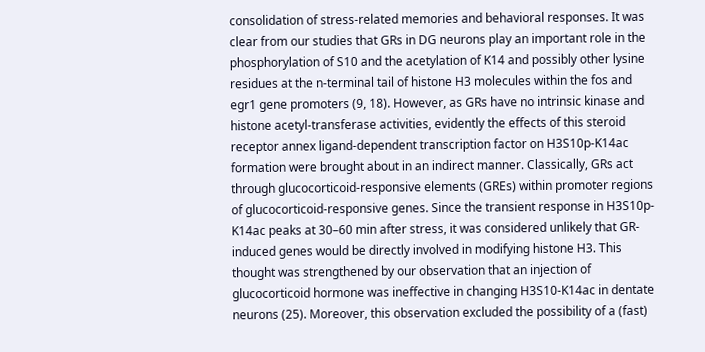consolidation of stress-related memories and behavioral responses. It was clear from our studies that GRs in DG neurons play an important role in the phosphorylation of S10 and the acetylation of K14 and possibly other lysine residues at the n-terminal tail of histone H3 molecules within the fos and egr1 gene promoters (9, 18). However, as GRs have no intrinsic kinase and histone acetyl-transferase activities, evidently the effects of this steroid receptor annex ligand-dependent transcription factor on H3S10p-K14ac formation were brought about in an indirect manner. Classically, GRs act through glucocorticoid-responsive elements (GREs) within promoter regions of glucocorticoid-responsive genes. Since the transient response in H3S10p-K14ac peaks at 30–60 min after stress, it was considered unlikely that GR-induced genes would be directly involved in modifying histone H3. This thought was strengthened by our observation that an injection of glucocorticoid hormone was ineffective in changing H3S10-K14ac in dentate neurons (25). Moreover, this observation excluded the possibility of a (fast)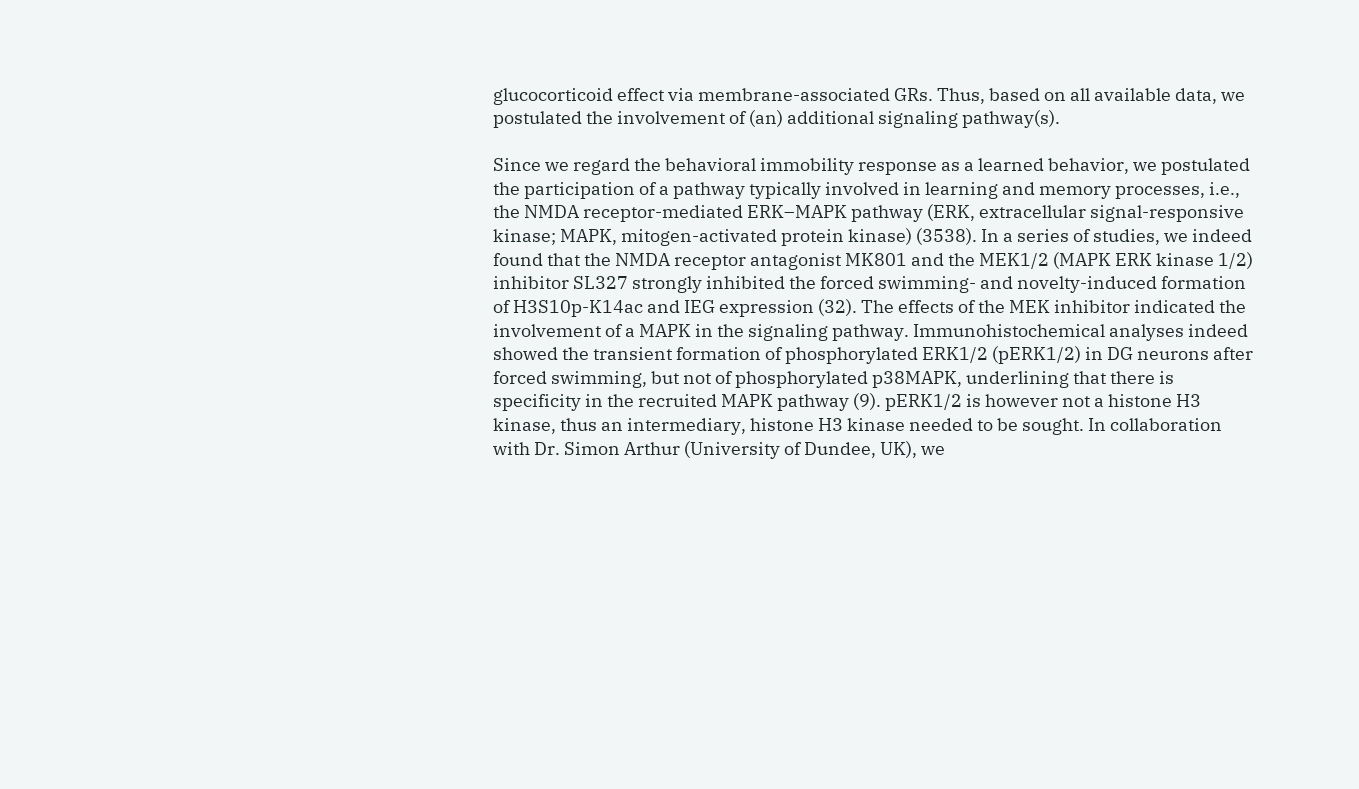glucocorticoid effect via membrane-associated GRs. Thus, based on all available data, we postulated the involvement of (an) additional signaling pathway(s).

Since we regard the behavioral immobility response as a learned behavior, we postulated the participation of a pathway typically involved in learning and memory processes, i.e., the NMDA receptor-mediated ERK–MAPK pathway (ERK, extracellular signal-responsive kinase; MAPK, mitogen-activated protein kinase) (3538). In a series of studies, we indeed found that the NMDA receptor antagonist MK801 and the MEK1/2 (MAPK ERK kinase 1/2) inhibitor SL327 strongly inhibited the forced swimming- and novelty-induced formation of H3S10p-K14ac and IEG expression (32). The effects of the MEK inhibitor indicated the involvement of a MAPK in the signaling pathway. Immunohistochemical analyses indeed showed the transient formation of phosphorylated ERK1/2 (pERK1/2) in DG neurons after forced swimming, but not of phosphorylated p38MAPK, underlining that there is specificity in the recruited MAPK pathway (9). pERK1/2 is however not a histone H3 kinase, thus an intermediary, histone H3 kinase needed to be sought. In collaboration with Dr. Simon Arthur (University of Dundee, UK), we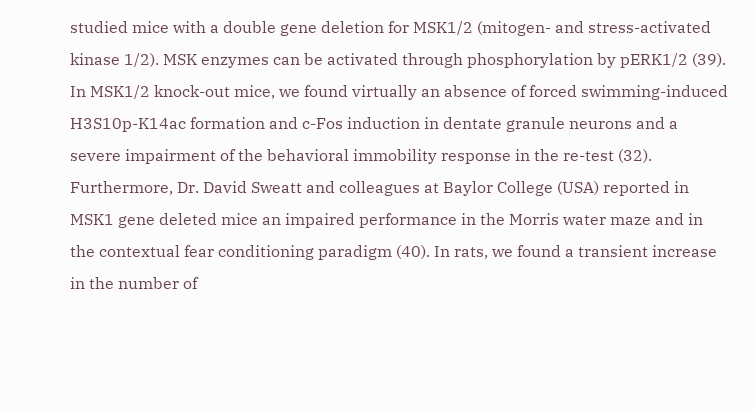studied mice with a double gene deletion for MSK1/2 (mitogen- and stress-activated kinase 1/2). MSK enzymes can be activated through phosphorylation by pERK1/2 (39). In MSK1/2 knock-out mice, we found virtually an absence of forced swimming-induced H3S10p-K14ac formation and c-Fos induction in dentate granule neurons and a severe impairment of the behavioral immobility response in the re-test (32). Furthermore, Dr. David Sweatt and colleagues at Baylor College (USA) reported in MSK1 gene deleted mice an impaired performance in the Morris water maze and in the contextual fear conditioning paradigm (40). In rats, we found a transient increase in the number of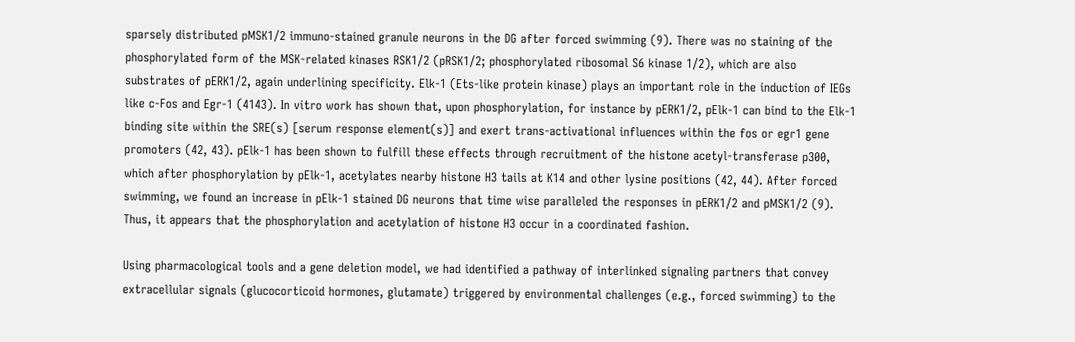sparsely distributed pMSK1/2 immuno-stained granule neurons in the DG after forced swimming (9). There was no staining of the phosphorylated form of the MSK-related kinases RSK1/2 (pRSK1/2; phosphorylated ribosomal S6 kinase 1/2), which are also substrates of pERK1/2, again underlining specificity. Elk-1 (Ets-like protein kinase) plays an important role in the induction of IEGs like c-Fos and Egr-1 (4143). In vitro work has shown that, upon phosphorylation, for instance by pERK1/2, pElk-1 can bind to the Elk-1 binding site within the SRE(s) [serum response element(s)] and exert trans-activational influences within the fos or egr1 gene promoters (42, 43). pElk-1 has been shown to fulfill these effects through recruitment of the histone acetyl-transferase p300, which after phosphorylation by pElk-1, acetylates nearby histone H3 tails at K14 and other lysine positions (42, 44). After forced swimming, we found an increase in pElk-1 stained DG neurons that time wise paralleled the responses in pERK1/2 and pMSK1/2 (9). Thus, it appears that the phosphorylation and acetylation of histone H3 occur in a coordinated fashion.

Using pharmacological tools and a gene deletion model, we had identified a pathway of interlinked signaling partners that convey extracellular signals (glucocorticoid hormones, glutamate) triggered by environmental challenges (e.g., forced swimming) to the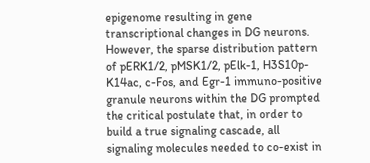epigenome resulting in gene transcriptional changes in DG neurons. However, the sparse distribution pattern of pERK1/2, pMSK1/2, pElk-1, H3S10p-K14ac, c-Fos, and Egr-1 immuno-positive granule neurons within the DG prompted the critical postulate that, in order to build a true signaling cascade, all signaling molecules needed to co-exist in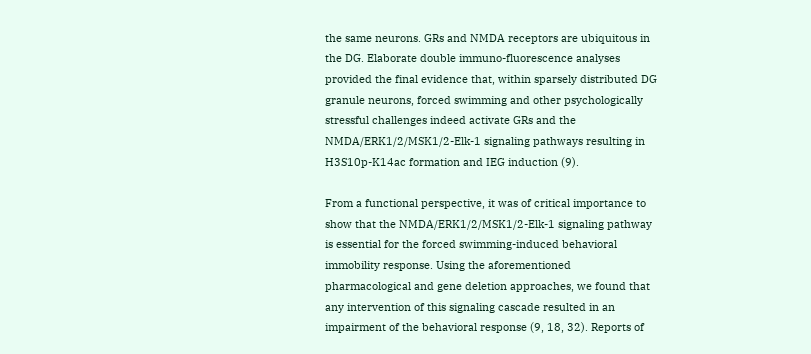the same neurons. GRs and NMDA receptors are ubiquitous in the DG. Elaborate double immuno-fluorescence analyses provided the final evidence that, within sparsely distributed DG granule neurons, forced swimming and other psychologically stressful challenges indeed activate GRs and the NMDA/ERK1/2/MSK1/2-Elk-1 signaling pathways resulting in H3S10p-K14ac formation and IEG induction (9).

From a functional perspective, it was of critical importance to show that the NMDA/ERK1/2/MSK1/2-Elk-1 signaling pathway is essential for the forced swimming-induced behavioral immobility response. Using the aforementioned pharmacological and gene deletion approaches, we found that any intervention of this signaling cascade resulted in an impairment of the behavioral response (9, 18, 32). Reports of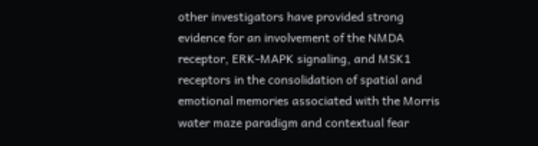other investigators have provided strong evidence for an involvement of the NMDA receptor, ERK-MAPK signaling, and MSK1 receptors in the consolidation of spatial and emotional memories associated with the Morris water maze paradigm and contextual fear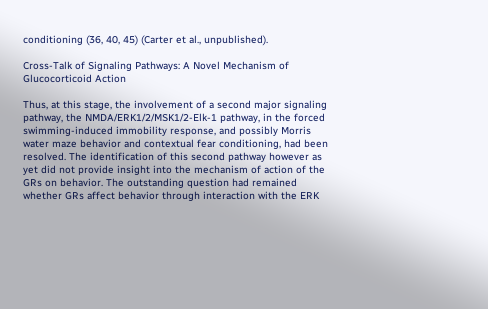conditioning (36, 40, 45) (Carter et al., unpublished).

Cross-Talk of Signaling Pathways: A Novel Mechanism of Glucocorticoid Action

Thus, at this stage, the involvement of a second major signaling pathway, the NMDA/ERK1/2/MSK1/2-Elk-1 pathway, in the forced swimming-induced immobility response, and possibly Morris water maze behavior and contextual fear conditioning, had been resolved. The identification of this second pathway however as yet did not provide insight into the mechanism of action of the GRs on behavior. The outstanding question had remained whether GRs affect behavior through interaction with the ERK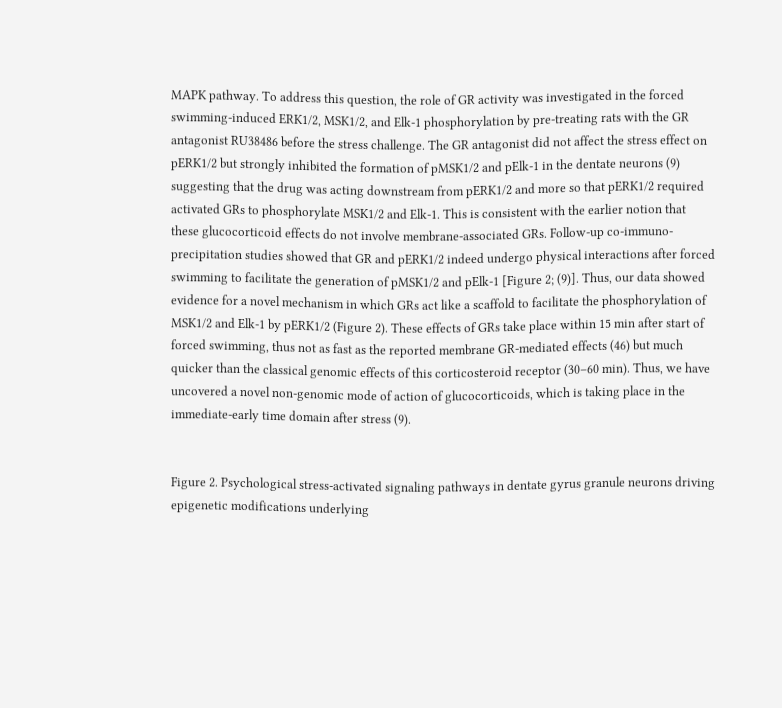MAPK pathway. To address this question, the role of GR activity was investigated in the forced swimming-induced ERK1/2, MSK1/2, and Elk-1 phosphorylation by pre-treating rats with the GR antagonist RU38486 before the stress challenge. The GR antagonist did not affect the stress effect on pERK1/2 but strongly inhibited the formation of pMSK1/2 and pElk-1 in the dentate neurons (9) suggesting that the drug was acting downstream from pERK1/2 and more so that pERK1/2 required activated GRs to phosphorylate MSK1/2 and Elk-1. This is consistent with the earlier notion that these glucocorticoid effects do not involve membrane-associated GRs. Follow-up co-immuno-precipitation studies showed that GR and pERK1/2 indeed undergo physical interactions after forced swimming to facilitate the generation of pMSK1/2 and pElk-1 [Figure 2; (9)]. Thus, our data showed evidence for a novel mechanism in which GRs act like a scaffold to facilitate the phosphorylation of MSK1/2 and Elk-1 by pERK1/2 (Figure 2). These effects of GRs take place within 15 min after start of forced swimming, thus not as fast as the reported membrane GR-mediated effects (46) but much quicker than the classical genomic effects of this corticosteroid receptor (30–60 min). Thus, we have uncovered a novel non-genomic mode of action of glucocorticoids, which is taking place in the immediate-early time domain after stress (9).


Figure 2. Psychological stress-activated signaling pathways in dentate gyrus granule neurons driving epigenetic modifications underlying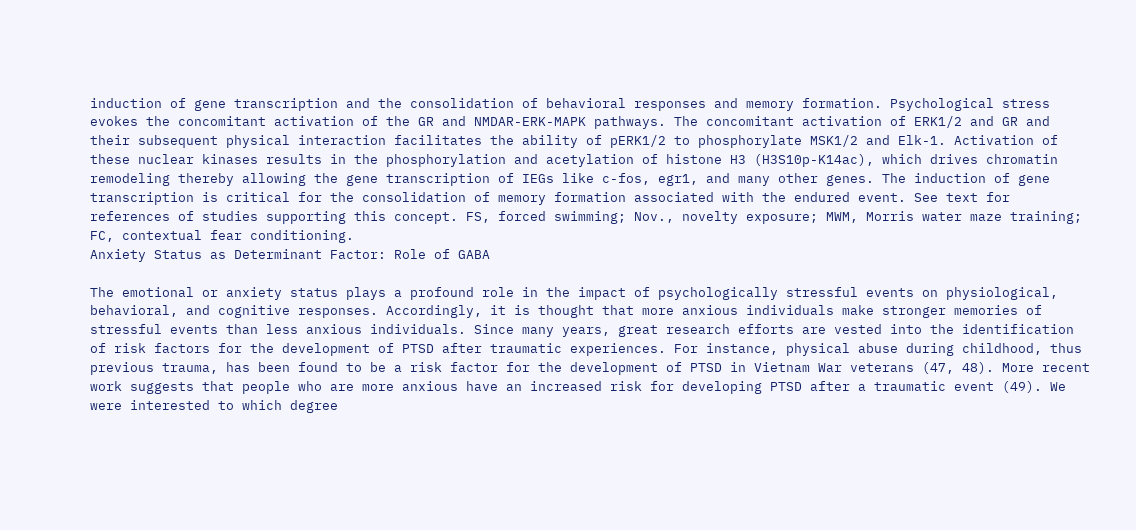induction of gene transcription and the consolidation of behavioral responses and memory formation. Psychological stress evokes the concomitant activation of the GR and NMDAR-ERK-MAPK pathways. The concomitant activation of ERK1/2 and GR and their subsequent physical interaction facilitates the ability of pERK1/2 to phosphorylate MSK1/2 and Elk-1. Activation of these nuclear kinases results in the phosphorylation and acetylation of histone H3 (H3S10p-K14ac), which drives chromatin remodeling thereby allowing the gene transcription of IEGs like c-fos, egr1, and many other genes. The induction of gene transcription is critical for the consolidation of memory formation associated with the endured event. See text for references of studies supporting this concept. FS, forced swimming; Nov., novelty exposure; MWM, Morris water maze training; FC, contextual fear conditioning.
Anxiety Status as Determinant Factor: Role of GABA

The emotional or anxiety status plays a profound role in the impact of psychologically stressful events on physiological, behavioral, and cognitive responses. Accordingly, it is thought that more anxious individuals make stronger memories of stressful events than less anxious individuals. Since many years, great research efforts are vested into the identification of risk factors for the development of PTSD after traumatic experiences. For instance, physical abuse during childhood, thus previous trauma, has been found to be a risk factor for the development of PTSD in Vietnam War veterans (47, 48). More recent work suggests that people who are more anxious have an increased risk for developing PTSD after a traumatic event (49). We were interested to which degree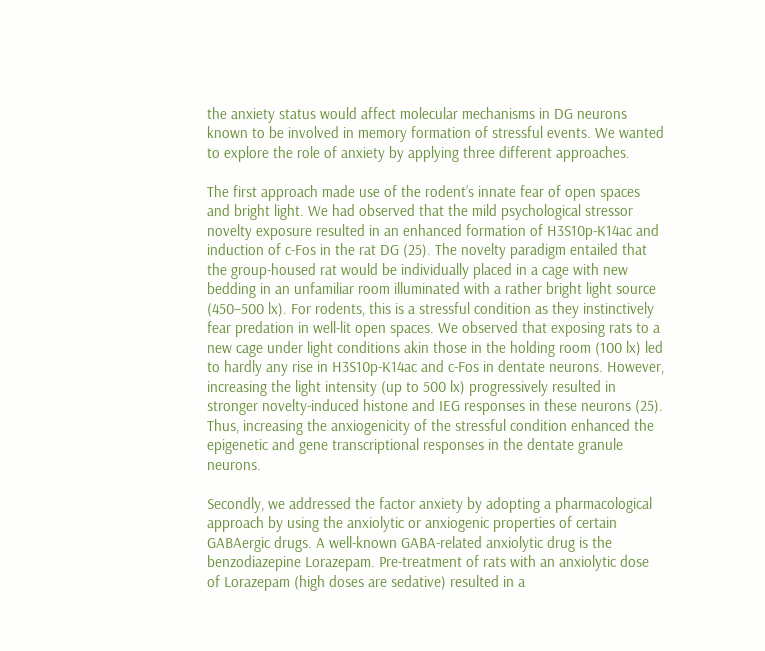the anxiety status would affect molecular mechanisms in DG neurons known to be involved in memory formation of stressful events. We wanted to explore the role of anxiety by applying three different approaches.

The first approach made use of the rodent’s innate fear of open spaces and bright light. We had observed that the mild psychological stressor novelty exposure resulted in an enhanced formation of H3S10p-K14ac and induction of c-Fos in the rat DG (25). The novelty paradigm entailed that the group-housed rat would be individually placed in a cage with new bedding in an unfamiliar room illuminated with a rather bright light source (450–500 lx). For rodents, this is a stressful condition as they instinctively fear predation in well-lit open spaces. We observed that exposing rats to a new cage under light conditions akin those in the holding room (100 lx) led to hardly any rise in H3S10p-K14ac and c-Fos in dentate neurons. However, increasing the light intensity (up to 500 lx) progressively resulted in stronger novelty-induced histone and IEG responses in these neurons (25). Thus, increasing the anxiogenicity of the stressful condition enhanced the epigenetic and gene transcriptional responses in the dentate granule neurons.

Secondly, we addressed the factor anxiety by adopting a pharmacological approach by using the anxiolytic or anxiogenic properties of certain GABAergic drugs. A well-known GABA-related anxiolytic drug is the benzodiazepine Lorazepam. Pre-treatment of rats with an anxiolytic dose of Lorazepam (high doses are sedative) resulted in a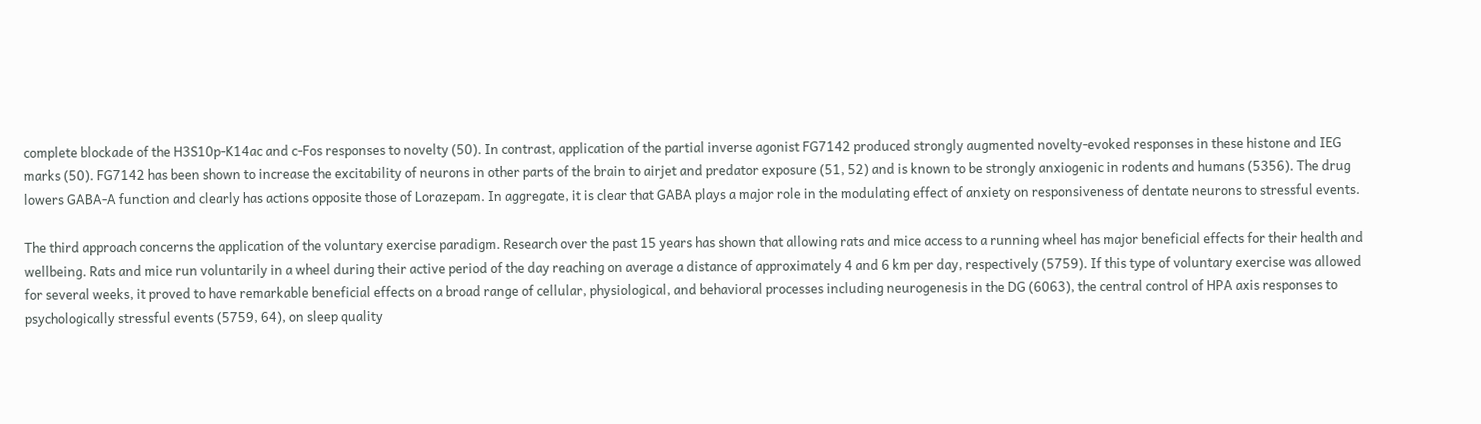complete blockade of the H3S10p-K14ac and c-Fos responses to novelty (50). In contrast, application of the partial inverse agonist FG7142 produced strongly augmented novelty-evoked responses in these histone and IEG marks (50). FG7142 has been shown to increase the excitability of neurons in other parts of the brain to airjet and predator exposure (51, 52) and is known to be strongly anxiogenic in rodents and humans (5356). The drug lowers GABA-A function and clearly has actions opposite those of Lorazepam. In aggregate, it is clear that GABA plays a major role in the modulating effect of anxiety on responsiveness of dentate neurons to stressful events.

The third approach concerns the application of the voluntary exercise paradigm. Research over the past 15 years has shown that allowing rats and mice access to a running wheel has major beneficial effects for their health and wellbeing. Rats and mice run voluntarily in a wheel during their active period of the day reaching on average a distance of approximately 4 and 6 km per day, respectively (5759). If this type of voluntary exercise was allowed for several weeks, it proved to have remarkable beneficial effects on a broad range of cellular, physiological, and behavioral processes including neurogenesis in the DG (6063), the central control of HPA axis responses to psychologically stressful events (5759, 64), on sleep quality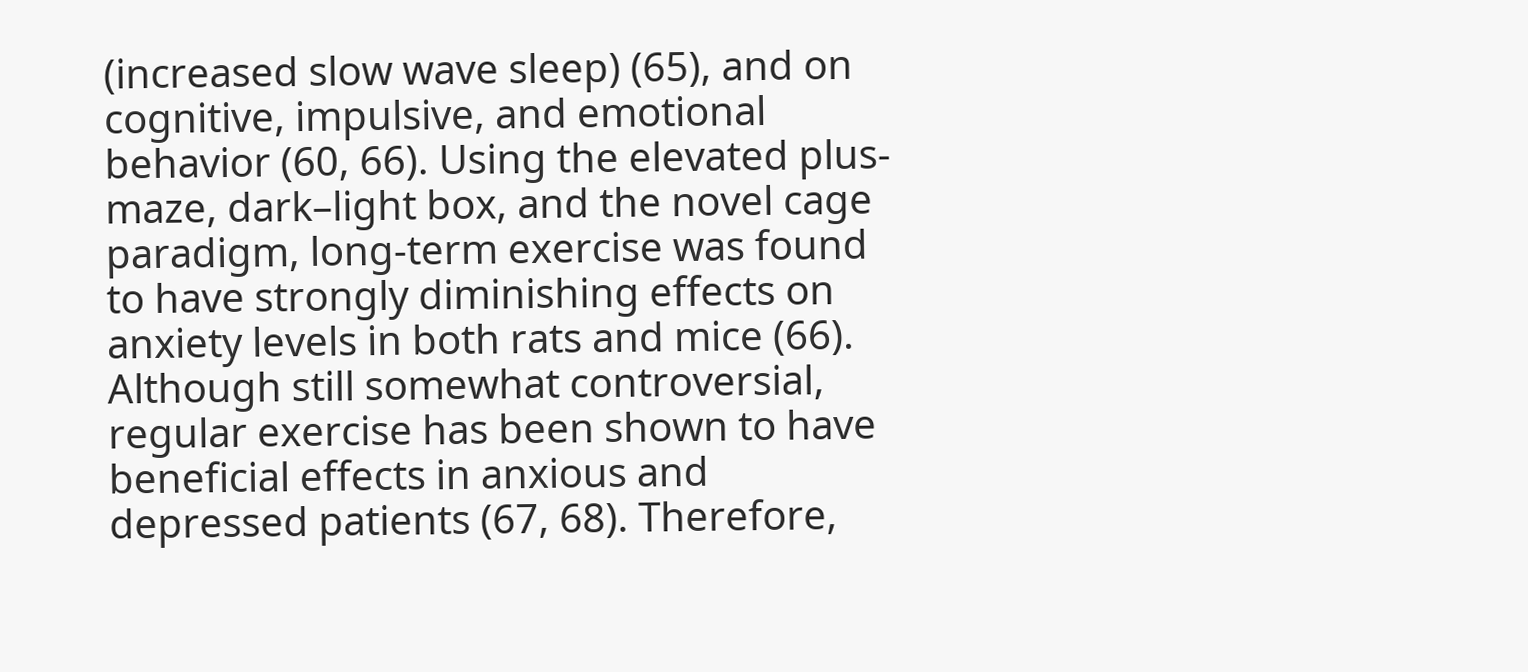(increased slow wave sleep) (65), and on cognitive, impulsive, and emotional behavior (60, 66). Using the elevated plus-maze, dark–light box, and the novel cage paradigm, long-term exercise was found to have strongly diminishing effects on anxiety levels in both rats and mice (66). Although still somewhat controversial, regular exercise has been shown to have beneficial effects in anxious and depressed patients (67, 68). Therefore,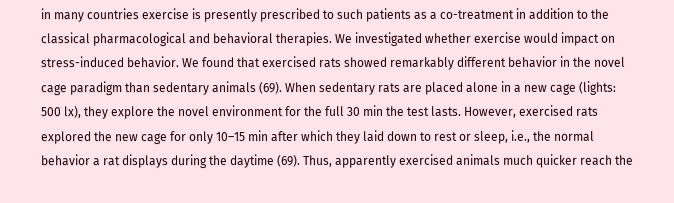in many countries exercise is presently prescribed to such patients as a co-treatment in addition to the classical pharmacological and behavioral therapies. We investigated whether exercise would impact on stress-induced behavior. We found that exercised rats showed remarkably different behavior in the novel cage paradigm than sedentary animals (69). When sedentary rats are placed alone in a new cage (lights: 500 lx), they explore the novel environment for the full 30 min the test lasts. However, exercised rats explored the new cage for only 10–15 min after which they laid down to rest or sleep, i.e., the normal behavior a rat displays during the daytime (69). Thus, apparently exercised animals much quicker reach the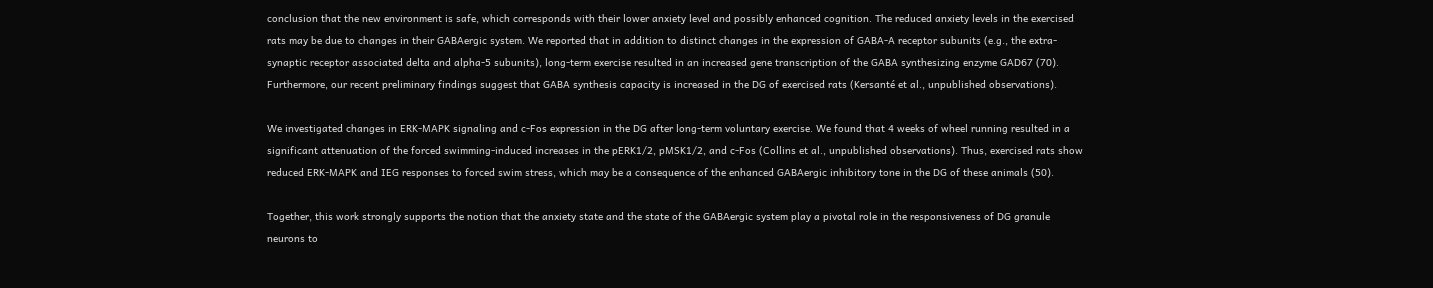conclusion that the new environment is safe, which corresponds with their lower anxiety level and possibly enhanced cognition. The reduced anxiety levels in the exercised rats may be due to changes in their GABAergic system. We reported that in addition to distinct changes in the expression of GABA-A receptor subunits (e.g., the extra-synaptic receptor associated delta and alpha-5 subunits), long-term exercise resulted in an increased gene transcription of the GABA synthesizing enzyme GAD67 (70). Furthermore, our recent preliminary findings suggest that GABA synthesis capacity is increased in the DG of exercised rats (Kersanté et al., unpublished observations).

We investigated changes in ERK-MAPK signaling and c-Fos expression in the DG after long-term voluntary exercise. We found that 4 weeks of wheel running resulted in a significant attenuation of the forced swimming-induced increases in the pERK1/2, pMSK1/2, and c-Fos (Collins et al., unpublished observations). Thus, exercised rats show reduced ERK-MAPK and IEG responses to forced swim stress, which may be a consequence of the enhanced GABAergic inhibitory tone in the DG of these animals (50).

Together, this work strongly supports the notion that the anxiety state and the state of the GABAergic system play a pivotal role in the responsiveness of DG granule neurons to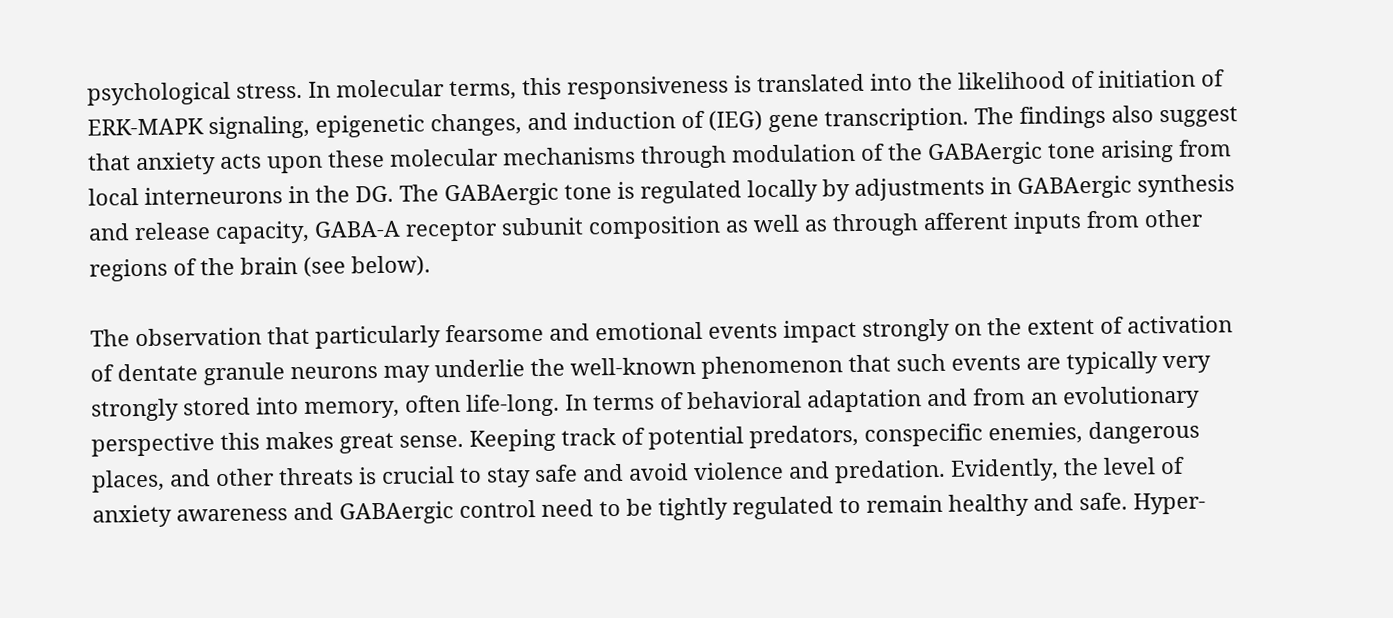psychological stress. In molecular terms, this responsiveness is translated into the likelihood of initiation of ERK-MAPK signaling, epigenetic changes, and induction of (IEG) gene transcription. The findings also suggest that anxiety acts upon these molecular mechanisms through modulation of the GABAergic tone arising from local interneurons in the DG. The GABAergic tone is regulated locally by adjustments in GABAergic synthesis and release capacity, GABA-A receptor subunit composition as well as through afferent inputs from other regions of the brain (see below).

The observation that particularly fearsome and emotional events impact strongly on the extent of activation of dentate granule neurons may underlie the well-known phenomenon that such events are typically very strongly stored into memory, often life-long. In terms of behavioral adaptation and from an evolutionary perspective this makes great sense. Keeping track of potential predators, conspecific enemies, dangerous places, and other threats is crucial to stay safe and avoid violence and predation. Evidently, the level of anxiety awareness and GABAergic control need to be tightly regulated to remain healthy and safe. Hyper-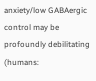anxiety/low GABAergic control may be profoundly debilitating (humans: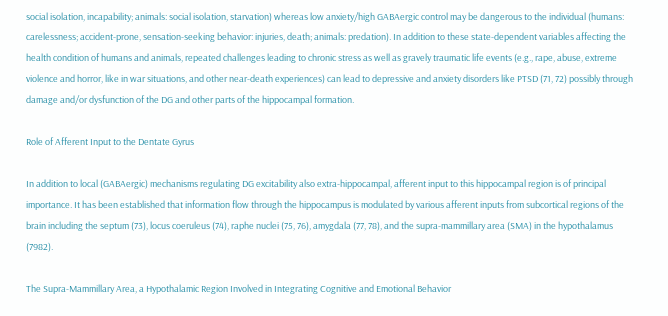social isolation, incapability; animals: social isolation, starvation) whereas low anxiety/high GABAergic control may be dangerous to the individual (humans: carelessness; accident-prone, sensation-seeking behavior: injuries, death; animals: predation). In addition to these state-dependent variables affecting the health condition of humans and animals, repeated challenges leading to chronic stress as well as gravely traumatic life events (e.g., rape, abuse, extreme violence and horror, like in war situations, and other near-death experiences) can lead to depressive and anxiety disorders like PTSD (71, 72) possibly through damage and/or dysfunction of the DG and other parts of the hippocampal formation.

Role of Afferent Input to the Dentate Gyrus

In addition to local (GABAergic) mechanisms regulating DG excitability also extra-hippocampal, afferent input to this hippocampal region is of principal importance. It has been established that information flow through the hippocampus is modulated by various afferent inputs from subcortical regions of the brain including the septum (73), locus coeruleus (74), raphe nuclei (75, 76), amygdala (77, 78), and the supra-mammillary area (SMA) in the hypothalamus (7982).

The Supra-Mammillary Area, a Hypothalamic Region Involved in Integrating Cognitive and Emotional Behavior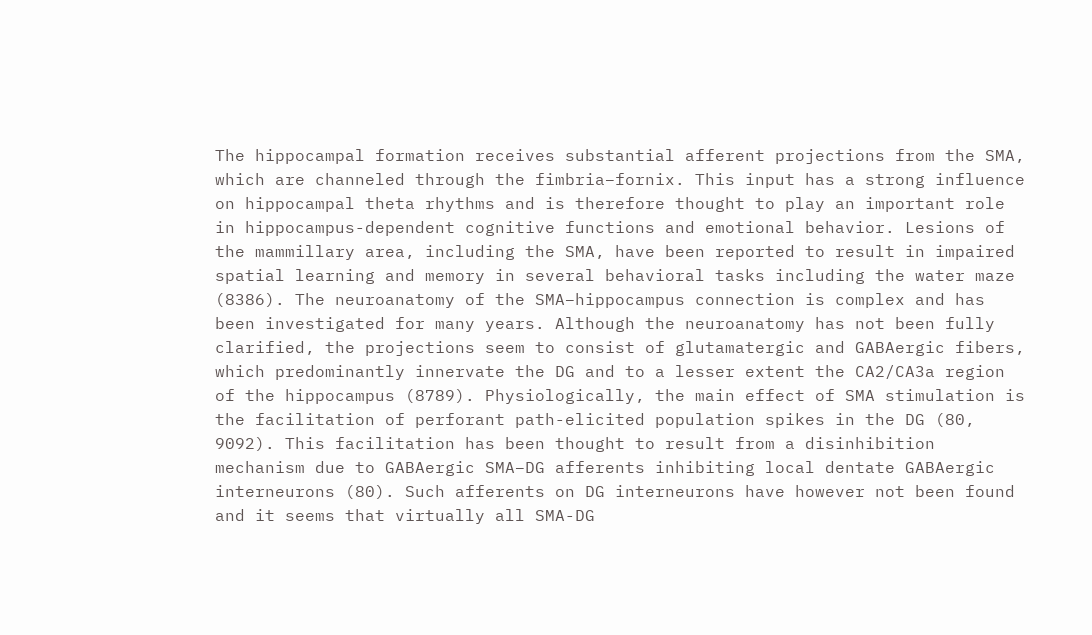The hippocampal formation receives substantial afferent projections from the SMA, which are channeled through the fimbria–fornix. This input has a strong influence on hippocampal theta rhythms and is therefore thought to play an important role in hippocampus-dependent cognitive functions and emotional behavior. Lesions of the mammillary area, including the SMA, have been reported to result in impaired spatial learning and memory in several behavioral tasks including the water maze (8386). The neuroanatomy of the SMA–hippocampus connection is complex and has been investigated for many years. Although the neuroanatomy has not been fully clarified, the projections seem to consist of glutamatergic and GABAergic fibers, which predominantly innervate the DG and to a lesser extent the CA2/CA3a region of the hippocampus (8789). Physiologically, the main effect of SMA stimulation is the facilitation of perforant path-elicited population spikes in the DG (80, 9092). This facilitation has been thought to result from a disinhibition mechanism due to GABAergic SMA–DG afferents inhibiting local dentate GABAergic interneurons (80). Such afferents on DG interneurons have however not been found and it seems that virtually all SMA-DG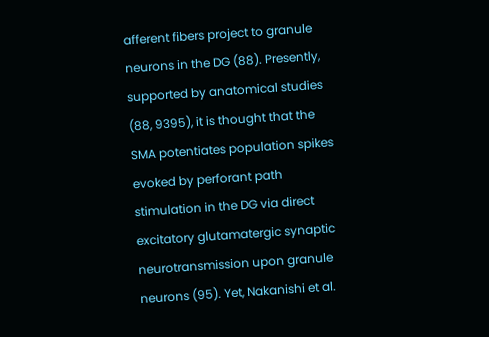afferent fibers project to granule neurons in the DG (88). Presently, supported by anatomical studies (88, 9395), it is thought that the SMA potentiates population spikes evoked by perforant path stimulation in the DG via direct excitatory glutamatergic synaptic neurotransmission upon granule neurons (95). Yet, Nakanishi et al.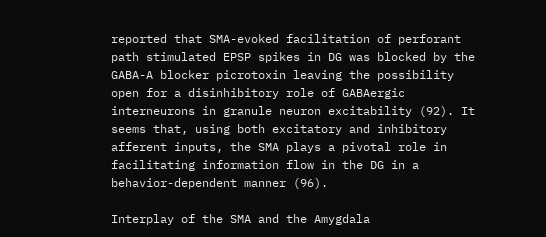reported that SMA-evoked facilitation of perforant path stimulated EPSP spikes in DG was blocked by the GABA-A blocker picrotoxin leaving the possibility open for a disinhibitory role of GABAergic interneurons in granule neuron excitability (92). It seems that, using both excitatory and inhibitory afferent inputs, the SMA plays a pivotal role in facilitating information flow in the DG in a behavior-dependent manner (96).

Interplay of the SMA and the Amygdala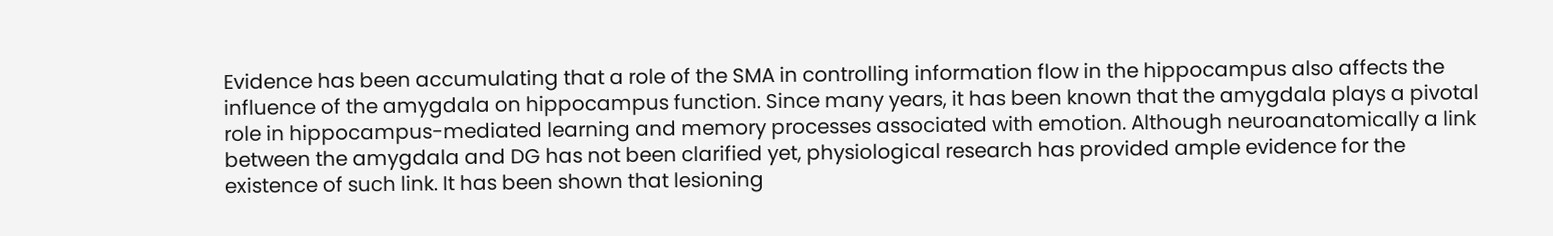Evidence has been accumulating that a role of the SMA in controlling information flow in the hippocampus also affects the influence of the amygdala on hippocampus function. Since many years, it has been known that the amygdala plays a pivotal role in hippocampus-mediated learning and memory processes associated with emotion. Although neuroanatomically a link between the amygdala and DG has not been clarified yet, physiological research has provided ample evidence for the existence of such link. It has been shown that lesioning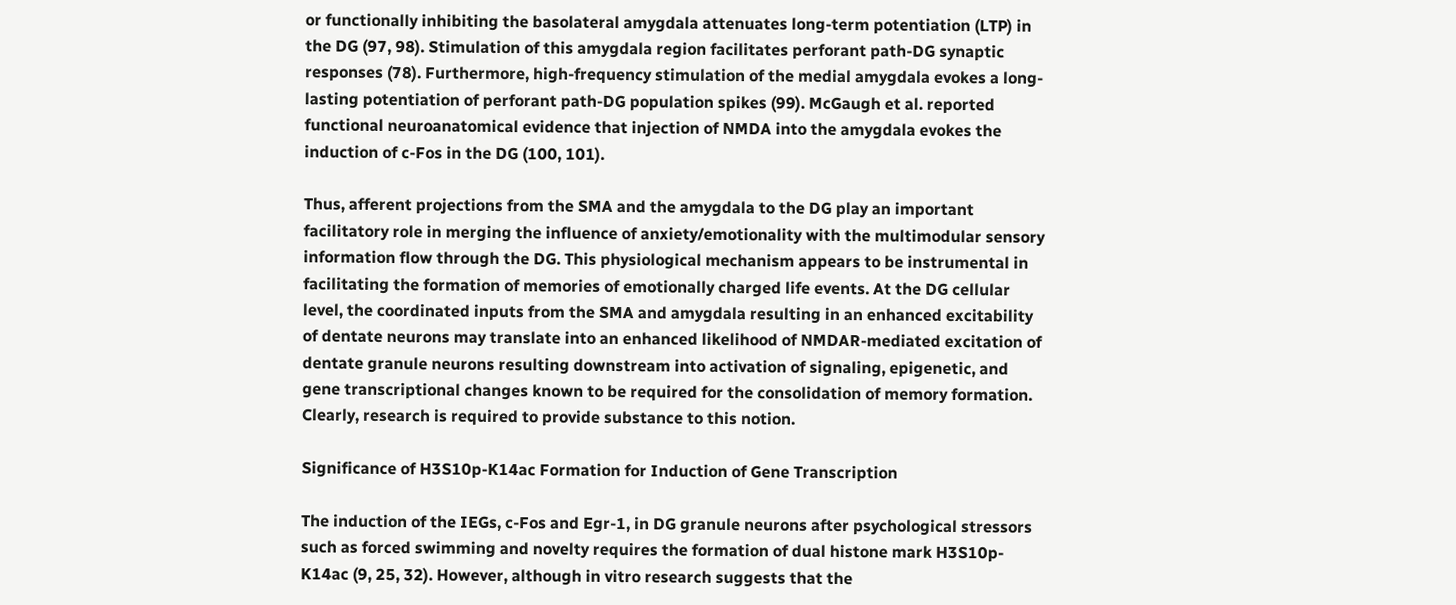or functionally inhibiting the basolateral amygdala attenuates long-term potentiation (LTP) in the DG (97, 98). Stimulation of this amygdala region facilitates perforant path-DG synaptic responses (78). Furthermore, high-frequency stimulation of the medial amygdala evokes a long-lasting potentiation of perforant path-DG population spikes (99). McGaugh et al. reported functional neuroanatomical evidence that injection of NMDA into the amygdala evokes the induction of c-Fos in the DG (100, 101).

Thus, afferent projections from the SMA and the amygdala to the DG play an important facilitatory role in merging the influence of anxiety/emotionality with the multimodular sensory information flow through the DG. This physiological mechanism appears to be instrumental in facilitating the formation of memories of emotionally charged life events. At the DG cellular level, the coordinated inputs from the SMA and amygdala resulting in an enhanced excitability of dentate neurons may translate into an enhanced likelihood of NMDAR-mediated excitation of dentate granule neurons resulting downstream into activation of signaling, epigenetic, and gene transcriptional changes known to be required for the consolidation of memory formation. Clearly, research is required to provide substance to this notion.

Significance of H3S10p-K14ac Formation for Induction of Gene Transcription

The induction of the IEGs, c-Fos and Egr-1, in DG granule neurons after psychological stressors such as forced swimming and novelty requires the formation of dual histone mark H3S10p-K14ac (9, 25, 32). However, although in vitro research suggests that the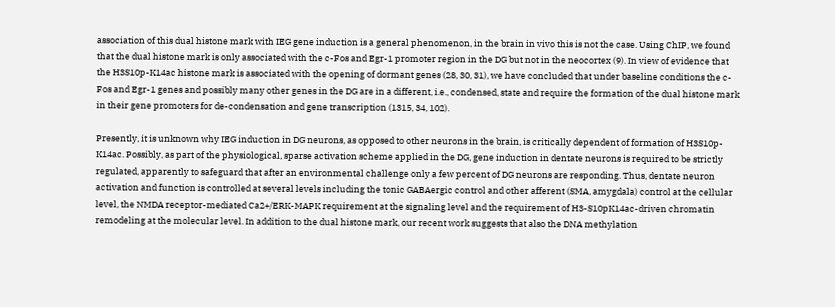association of this dual histone mark with IEG gene induction is a general phenomenon, in the brain in vivo this is not the case. Using ChIP, we found that the dual histone mark is only associated with the c-Fos and Egr-1 promoter region in the DG but not in the neocortex (9). In view of evidence that the H3S10p-K14ac histone mark is associated with the opening of dormant genes (28, 30, 31), we have concluded that under baseline conditions the c-Fos and Egr-1 genes and possibly many other genes in the DG are in a different, i.e., condensed, state and require the formation of the dual histone mark in their gene promoters for de-condensation and gene transcription (1315, 34, 102).

Presently, it is unknown why IEG induction in DG neurons, as opposed to other neurons in the brain, is critically dependent of formation of H3S10p-K14ac. Possibly, as part of the physiological, sparse activation scheme applied in the DG, gene induction in dentate neurons is required to be strictly regulated, apparently to safeguard that after an environmental challenge only a few percent of DG neurons are responding. Thus, dentate neuron activation and function is controlled at several levels including the tonic GABAergic control and other afferent (SMA, amygdala) control at the cellular level, the NMDA receptor-mediated Ca2+/ERK-MAPK requirement at the signaling level and the requirement of H3-S10pK14ac-driven chromatin remodeling at the molecular level. In addition to the dual histone mark, our recent work suggests that also the DNA methylation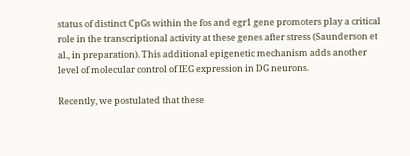status of distinct CpGs within the fos and egr1 gene promoters play a critical role in the transcriptional activity at these genes after stress (Saunderson et al., in preparation). This additional epigenetic mechanism adds another level of molecular control of IEG expression in DG neurons.

Recently, we postulated that these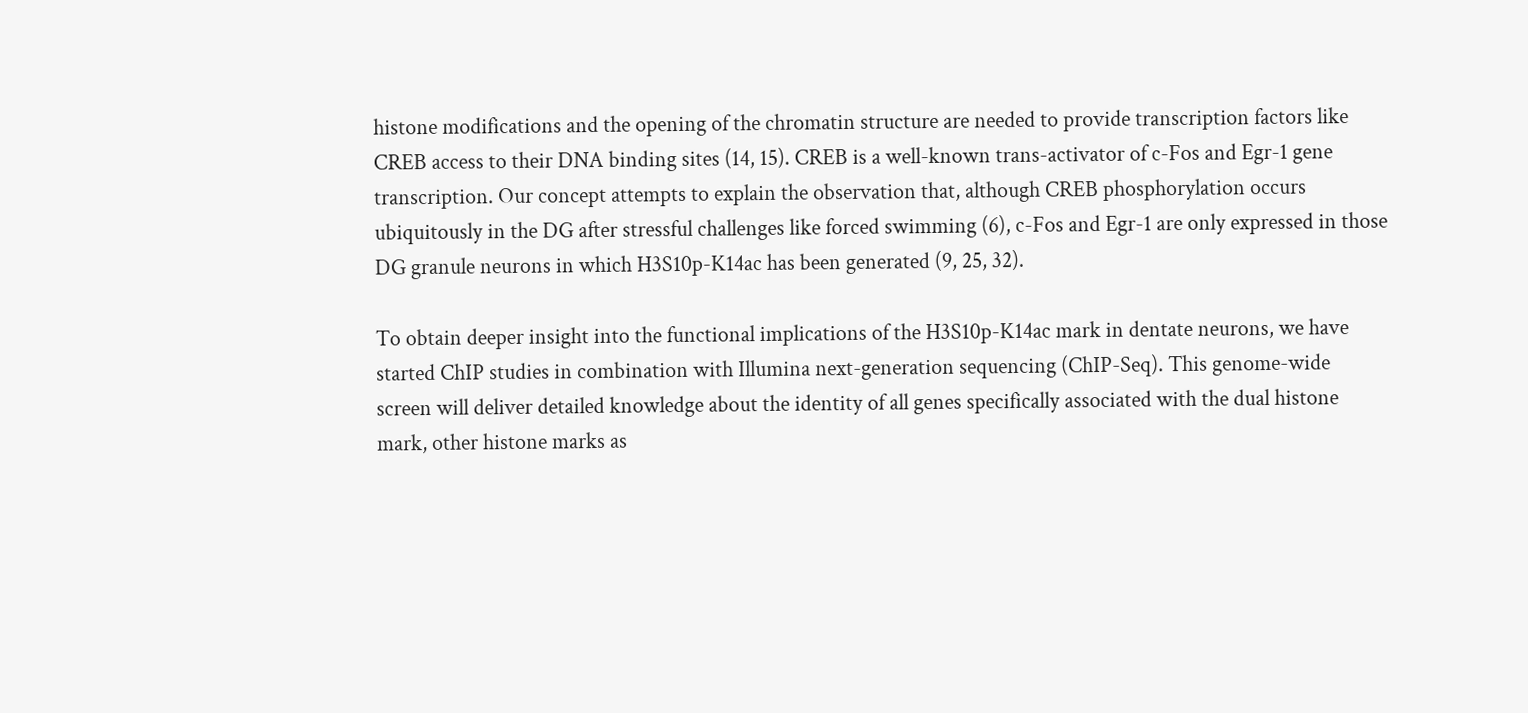histone modifications and the opening of the chromatin structure are needed to provide transcription factors like CREB access to their DNA binding sites (14, 15). CREB is a well-known trans-activator of c-Fos and Egr-1 gene transcription. Our concept attempts to explain the observation that, although CREB phosphorylation occurs ubiquitously in the DG after stressful challenges like forced swimming (6), c-Fos and Egr-1 are only expressed in those DG granule neurons in which H3S10p-K14ac has been generated (9, 25, 32).

To obtain deeper insight into the functional implications of the H3S10p-K14ac mark in dentate neurons, we have started ChIP studies in combination with Illumina next-generation sequencing (ChIP-Seq). This genome-wide screen will deliver detailed knowledge about the identity of all genes specifically associated with the dual histone mark, other histone marks as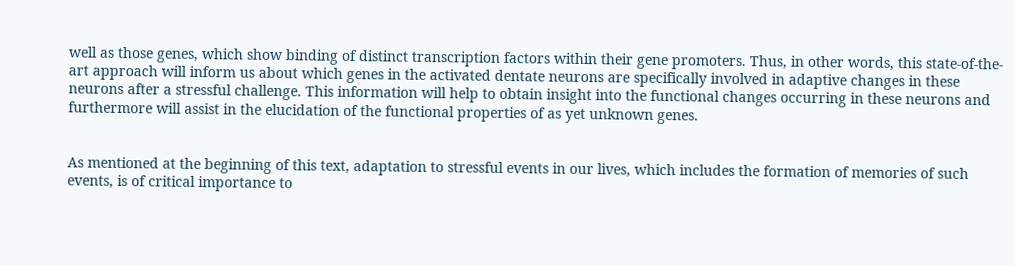well as those genes, which show binding of distinct transcription factors within their gene promoters. Thus, in other words, this state-of-the-art approach will inform us about which genes in the activated dentate neurons are specifically involved in adaptive changes in these neurons after a stressful challenge. This information will help to obtain insight into the functional changes occurring in these neurons and furthermore will assist in the elucidation of the functional properties of as yet unknown genes.


As mentioned at the beginning of this text, adaptation to stressful events in our lives, which includes the formation of memories of such events, is of critical importance to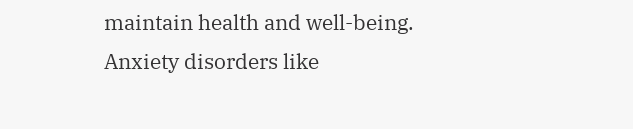maintain health and well-being. Anxiety disorders like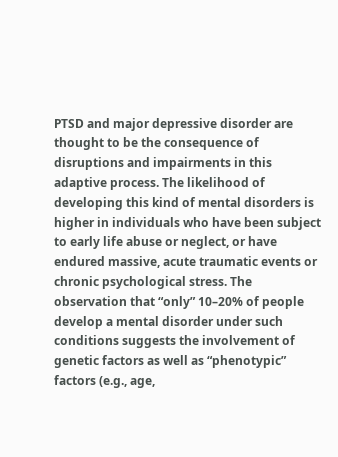PTSD and major depressive disorder are thought to be the consequence of disruptions and impairments in this adaptive process. The likelihood of developing this kind of mental disorders is higher in individuals who have been subject to early life abuse or neglect, or have endured massive, acute traumatic events or chronic psychological stress. The observation that “only” 10–20% of people develop a mental disorder under such conditions suggests the involvement of genetic factors as well as “phenotypic” factors (e.g., age,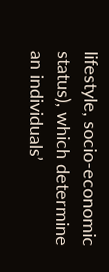lifestyle, socio-economic status), which determine an individuals’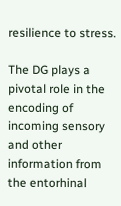resilience to stress.

The DG plays a pivotal role in the encoding of incoming sensory and other information from the entorhinal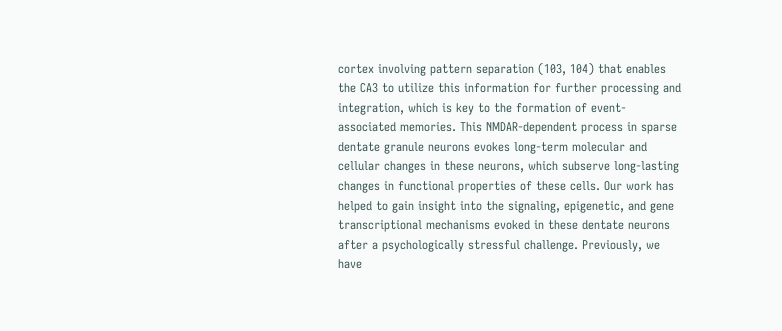cortex involving pattern separation (103, 104) that enables the CA3 to utilize this information for further processing and integration, which is key to the formation of event-associated memories. This NMDAR-dependent process in sparse dentate granule neurons evokes long-term molecular and cellular changes in these neurons, which subserve long-lasting changes in functional properties of these cells. Our work has helped to gain insight into the signaling, epigenetic, and gene transcriptional mechanisms evoked in these dentate neurons after a psychologically stressful challenge. Previously, we have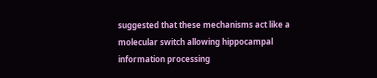suggested that these mechanisms act like a molecular switch allowing hippocampal information processing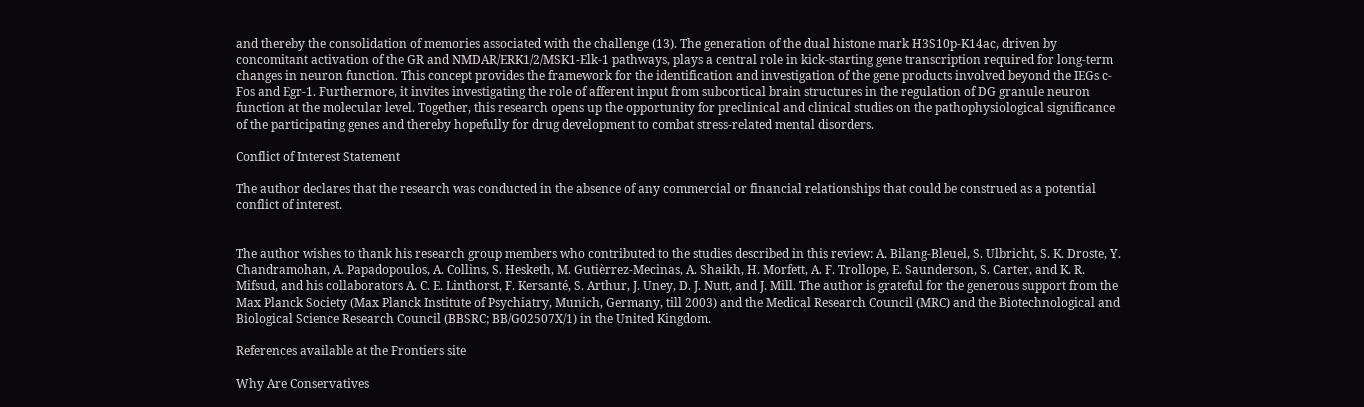and thereby the consolidation of memories associated with the challenge (13). The generation of the dual histone mark H3S10p-K14ac, driven by concomitant activation of the GR and NMDAR/ERK1/2/MSK1-Elk-1 pathways, plays a central role in kick-starting gene transcription required for long-term changes in neuron function. This concept provides the framework for the identification and investigation of the gene products involved beyond the IEGs c-Fos and Egr-1. Furthermore, it invites investigating the role of afferent input from subcortical brain structures in the regulation of DG granule neuron function at the molecular level. Together, this research opens up the opportunity for preclinical and clinical studies on the pathophysiological significance of the participating genes and thereby hopefully for drug development to combat stress-related mental disorders.

Conflict of Interest Statement

The author declares that the research was conducted in the absence of any commercial or financial relationships that could be construed as a potential conflict of interest.


The author wishes to thank his research group members who contributed to the studies described in this review: A. Bilang-Bleuel, S. Ulbricht, S. K. Droste, Y. Chandramohan, A. Papadopoulos, A. Collins, S. Hesketh, M. Gutièrrez-Mecinas, A. Shaikh, H. Morfett, A. F. Trollope, E. Saunderson, S. Carter, and K. R. Mifsud, and his collaborators A. C. E. Linthorst, F. Kersanté, S. Arthur, J. Uney, D. J. Nutt, and J. Mill. The author is grateful for the generous support from the Max Planck Society (Max Planck Institute of Psychiatry, Munich, Germany, till 2003) and the Medical Research Council (MRC) and the Biotechnological and Biological Science Research Council (BBSRC; BB/G02507X/1) in the United Kingdom.

References available at the Frontiers site

Why Are Conservatives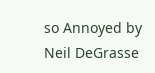so Annoyed by Neil DeGrasse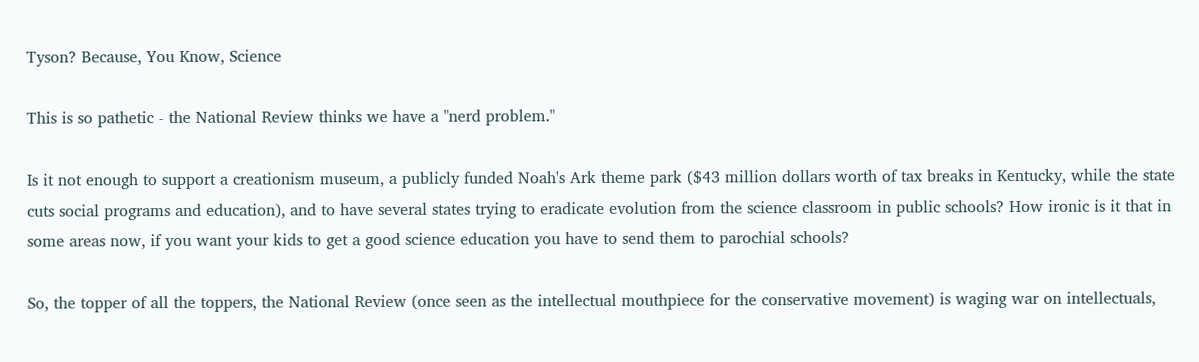Tyson? Because, You Know, Science

This is so pathetic - the National Review thinks we have a "nerd problem."

Is it not enough to support a creationism museum, a publicly funded Noah's Ark theme park ($43 million dollars worth of tax breaks in Kentucky, while the state cuts social programs and education), and to have several states trying to eradicate evolution from the science classroom in public schools? How ironic is it that in some areas now, if you want your kids to get a good science education you have to send them to parochial schools?

So, the topper of all the toppers, the National Review (once seen as the intellectual mouthpiece for the conservative movement) is waging war on intellectuals,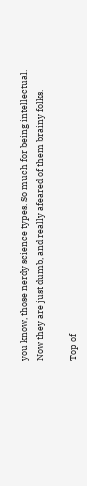you know, those nerdy science types. So much for being intellectual. Now they are just dumb, and really afeared of them brainy folks.

Top of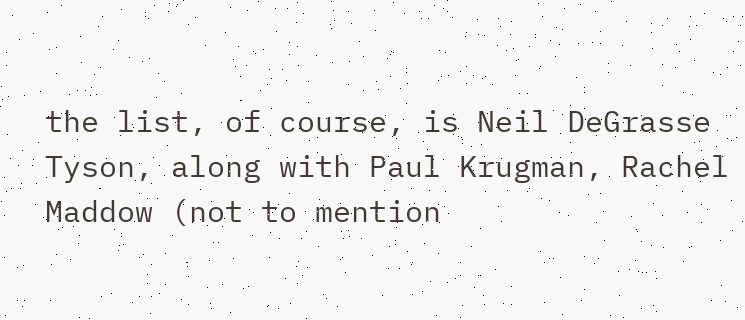the list, of course, is Neil DeGrasse Tyson, along with Paul Krugman, Rachel Maddow (not to mention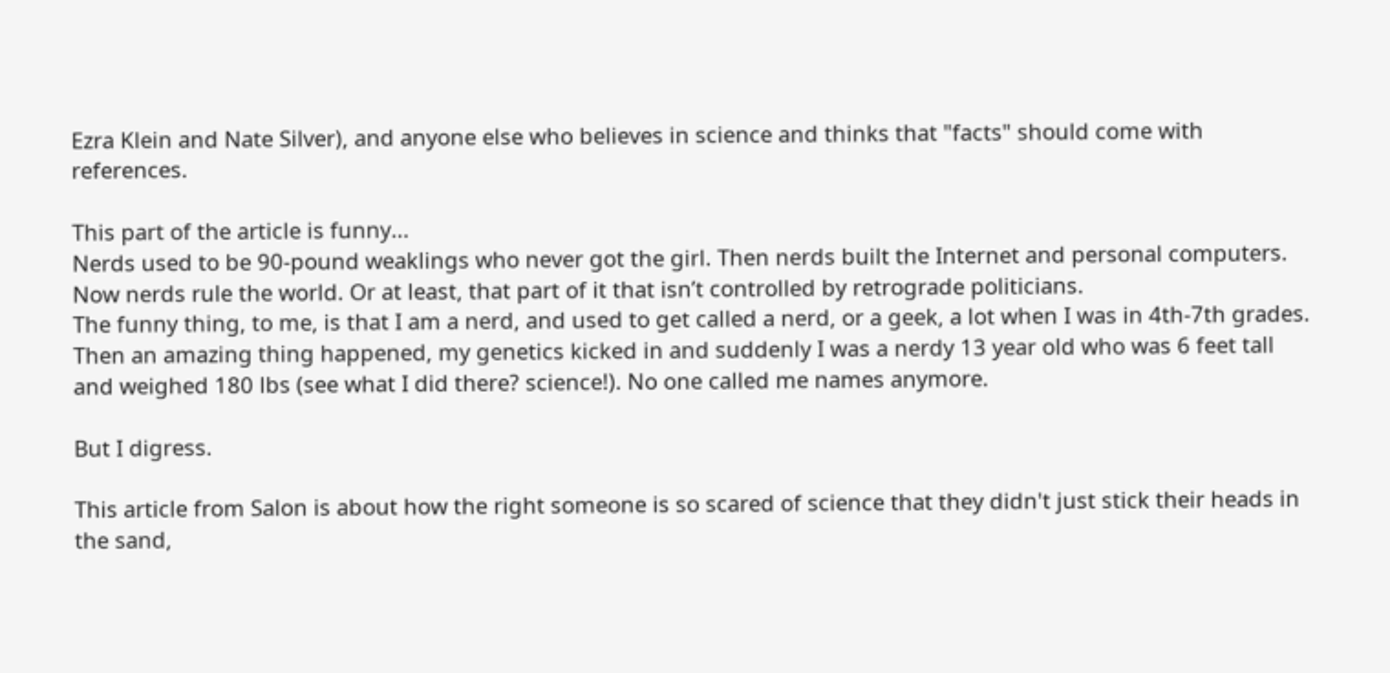Ezra Klein and Nate Silver), and anyone else who believes in science and thinks that "facts" should come with references.

This part of the article is funny...
Nerds used to be 90-pound weaklings who never got the girl. Then nerds built the Internet and personal computers. Now nerds rule the world. Or at least, that part of it that isn’t controlled by retrograde politicians.
The funny thing, to me, is that I am a nerd, and used to get called a nerd, or a geek, a lot when I was in 4th-7th grades. Then an amazing thing happened, my genetics kicked in and suddenly I was a nerdy 13 year old who was 6 feet tall and weighed 180 lbs (see what I did there? science!). No one called me names anymore.

But I digress.

This article from Salon is about how the right someone is so scared of science that they didn't just stick their heads in the sand,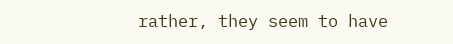rather, they seem to have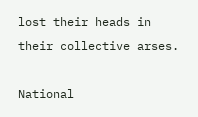lost their heads in their collective arses.

National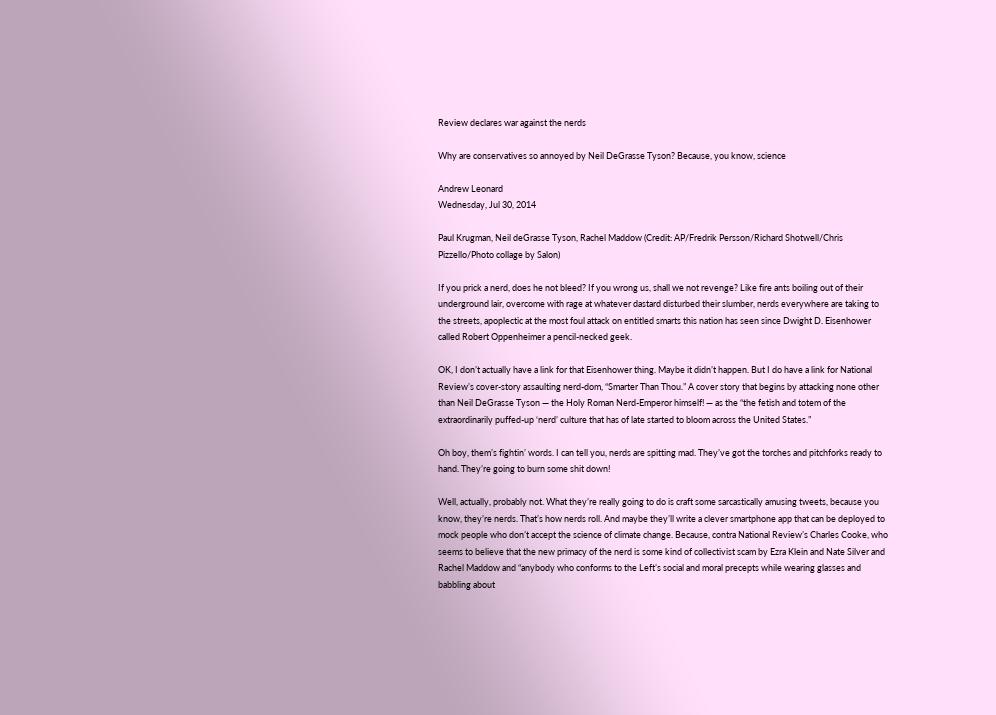Review declares war against the nerds

Why are conservatives so annoyed by Neil DeGrasse Tyson? Because, you know, science

Andrew Leonard
Wednesday, Jul 30, 2014

Paul Krugman, Neil deGrasse Tyson, Rachel Maddow (Credit: AP/Fredrik Persson/Richard Shotwell/Chris Pizzello/Photo collage by Salon)

If you prick a nerd, does he not bleed? If you wrong us, shall we not revenge? Like fire ants boiling out of their underground lair, overcome with rage at whatever dastard disturbed their slumber, nerds everywhere are taking to the streets, apoplectic at the most foul attack on entitled smarts this nation has seen since Dwight D. Eisenhower called Robert Oppenheimer a pencil-necked geek.

OK, I don’t actually have a link for that Eisenhower thing. Maybe it didn’t happen. But I do have a link for National Review’s cover-story assaulting nerd-dom, “Smarter Than Thou.” A cover story that begins by attacking none other than Neil DeGrasse Tyson — the Holy Roman Nerd-Emperor himself! — as the “the fetish and totem of the extraordinarily puffed-up ‘nerd’ culture that has of late started to bloom across the United States.”

Oh boy, them’s fightin’ words. I can tell you, nerds are spitting mad. They’ve got the torches and pitchforks ready to hand. They’re going to burn some shit down!

Well, actually, probably not. What they’re really going to do is craft some sarcastically amusing tweets, because you know, they’re nerds. That’s how nerds roll. And maybe they’ll write a clever smartphone app that can be deployed to mock people who don’t accept the science of climate change. Because, contra National Review’s Charles Cooke, who seems to believe that the new primacy of the nerd is some kind of collectivist scam by Ezra Klein and Nate Silver and Rachel Maddow and “anybody who conforms to the Left’s social and moral precepts while wearing glasses and babbling about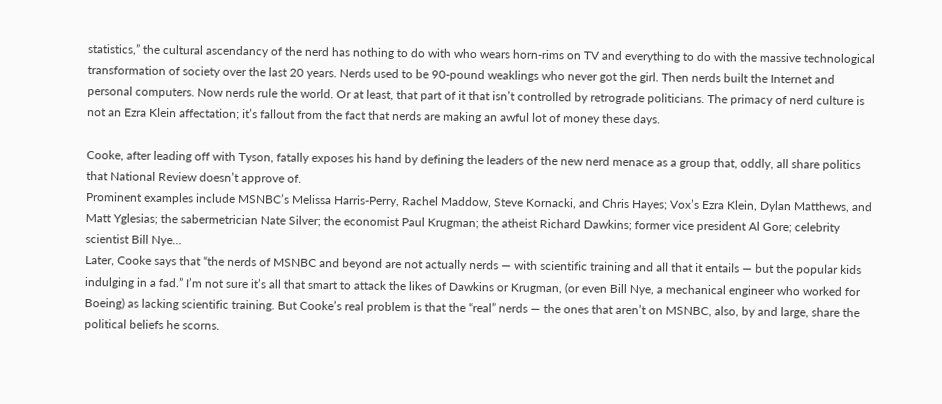statistics,” the cultural ascendancy of the nerd has nothing to do with who wears horn-rims on TV and everything to do with the massive technological transformation of society over the last 20 years. Nerds used to be 90-pound weaklings who never got the girl. Then nerds built the Internet and personal computers. Now nerds rule the world. Or at least, that part of it that isn’t controlled by retrograde politicians. The primacy of nerd culture is not an Ezra Klein affectation; it’s fallout from the fact that nerds are making an awful lot of money these days.

Cooke, after leading off with Tyson, fatally exposes his hand by defining the leaders of the new nerd menace as a group that, oddly, all share politics that National Review doesn’t approve of.
Prominent examples include MSNBC’s Melissa Harris-Perry, Rachel Maddow, Steve Kornacki, and Chris Hayes; Vox’s Ezra Klein, Dylan Matthews, and Matt Yglesias; the sabermetrician Nate Silver; the economist Paul Krugman; the atheist Richard Dawkins; former vice president Al Gore; celebrity scientist Bill Nye…
Later, Cooke says that “the nerds of MSNBC and beyond are not actually nerds — with scientific training and all that it entails — but the popular kids indulging in a fad.” I’m not sure it’s all that smart to attack the likes of Dawkins or Krugman, (or even Bill Nye, a mechanical engineer who worked for Boeing) as lacking scientific training. But Cooke’s real problem is that the “real” nerds — the ones that aren’t on MSNBC, also, by and large, share the political beliefs he scorns.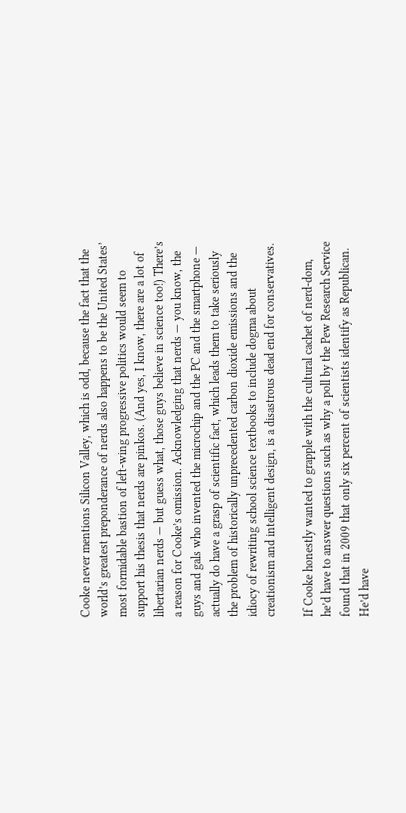Cooke never mentions Silicon Valley, which is odd, because the fact that the world’s greatest preponderance of nerds also happens to be the United States’ most formidable bastion of left-wing progressive politics would seem to support his thesis that nerds are pinkos. (And yes, I know, there are a lot of libertarian nerds — but guess what, those guys believe in science too!) There’s a reason for Cooke’s omission. Acknowledging that nerds — you know, the guys and gals who invented the microchip and the PC and the smartphone — actually do have a grasp of scientific fact, which leads them to take seriously the problem of historically unprecedented carbon dioxide emissions and the idiocy of rewriting school science textbooks to include dogma about creationism and intelligent design, is a disastrous dead end for conservatives.

If Cooke honestly wanted to grapple with the cultural cachet of nerd-dom, he’d have to answer questions such as why a poll by the Pew Research Service found that in 2009 that only six percent of scientists identify as Republican. He’d have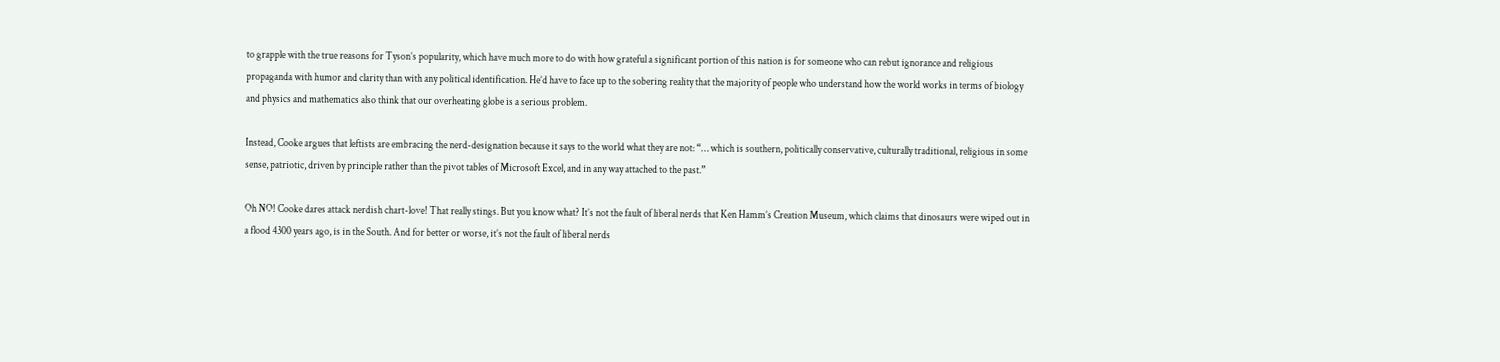to grapple with the true reasons for Tyson’s popularity, which have much more to do with how grateful a significant portion of this nation is for someone who can rebut ignorance and religious propaganda with humor and clarity than with any political identification. He’d have to face up to the sobering reality that the majority of people who understand how the world works in terms of biology and physics and mathematics also think that our overheating globe is a serious problem.

Instead, Cooke argues that leftists are embracing the nerd-designation because it says to the world what they are not: “… which is southern, politically conservative, culturally traditional, religious in some sense, patriotic, driven by principle rather than the pivot tables of Microsoft Excel, and in any way attached to the past.”

Oh NO! Cooke dares attack nerdish chart-love! That really stings. But you know what? It’s not the fault of liberal nerds that Ken Hamm’s Creation Museum, which claims that dinosaurs were wiped out in a flood 4300 years ago, is in the South. And for better or worse, it’s not the fault of liberal nerds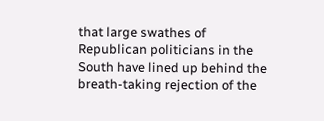that large swathes of Republican politicians in the South have lined up behind the breath-taking rejection of the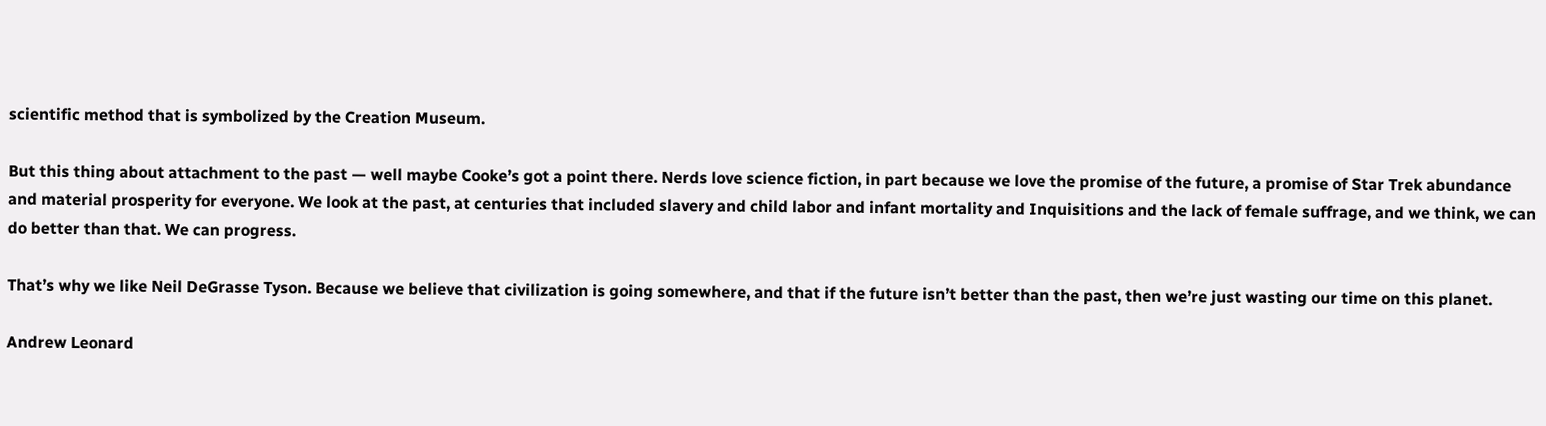scientific method that is symbolized by the Creation Museum.

But this thing about attachment to the past — well maybe Cooke’s got a point there. Nerds love science fiction, in part because we love the promise of the future, a promise of Star Trek abundance and material prosperity for everyone. We look at the past, at centuries that included slavery and child labor and infant mortality and Inquisitions and the lack of female suffrage, and we think, we can do better than that. We can progress.

That’s why we like Neil DeGrasse Tyson. Because we believe that civilization is going somewhere, and that if the future isn’t better than the past, then we’re just wasting our time on this planet.

Andrew Leonard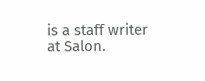is a staff writer at Salon.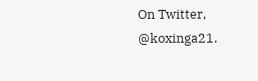On Twitter, @koxinga21.